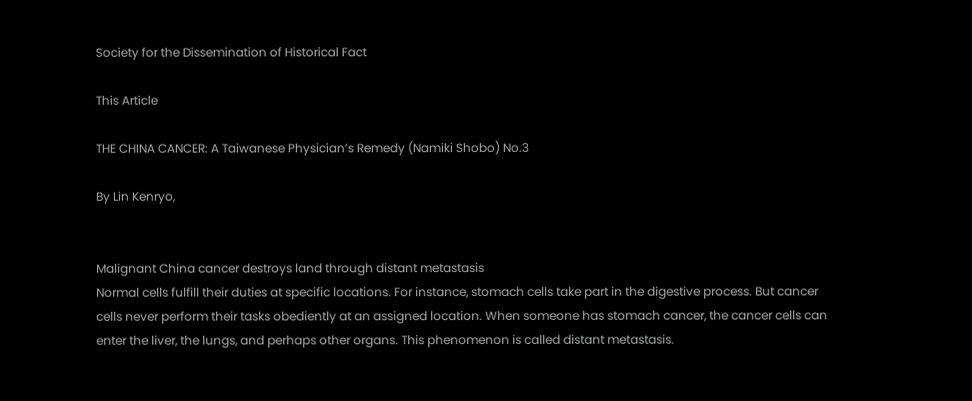Society for the Dissemination of Historical Fact

This Article

THE CHINA CANCER: A Taiwanese Physician’s Remedy (Namiki Shobo) No.3

By Lin Kenryo,


Malignant China cancer destroys land through distant metastasis
Normal cells fulfill their duties at specific locations. For instance, stomach cells take part in the digestive process. But cancer cells never perform their tasks obediently at an assigned location. When someone has stomach cancer, the cancer cells can enter the liver, the lungs, and perhaps other organs. This phenomenon is called distant metastasis.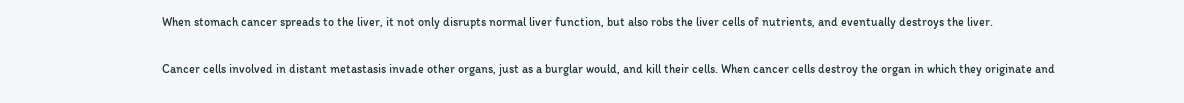When stomach cancer spreads to the liver, it not only disrupts normal liver function, but also robs the liver cells of nutrients, and eventually destroys the liver.

Cancer cells involved in distant metastasis invade other organs, just as a burglar would, and kill their cells. When cancer cells destroy the organ in which they originate and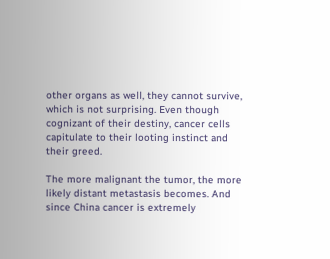other organs as well, they cannot survive, which is not surprising. Even though cognizant of their destiny, cancer cells capitulate to their looting instinct and their greed.

The more malignant the tumor, the more likely distant metastasis becomes. And since China cancer is extremely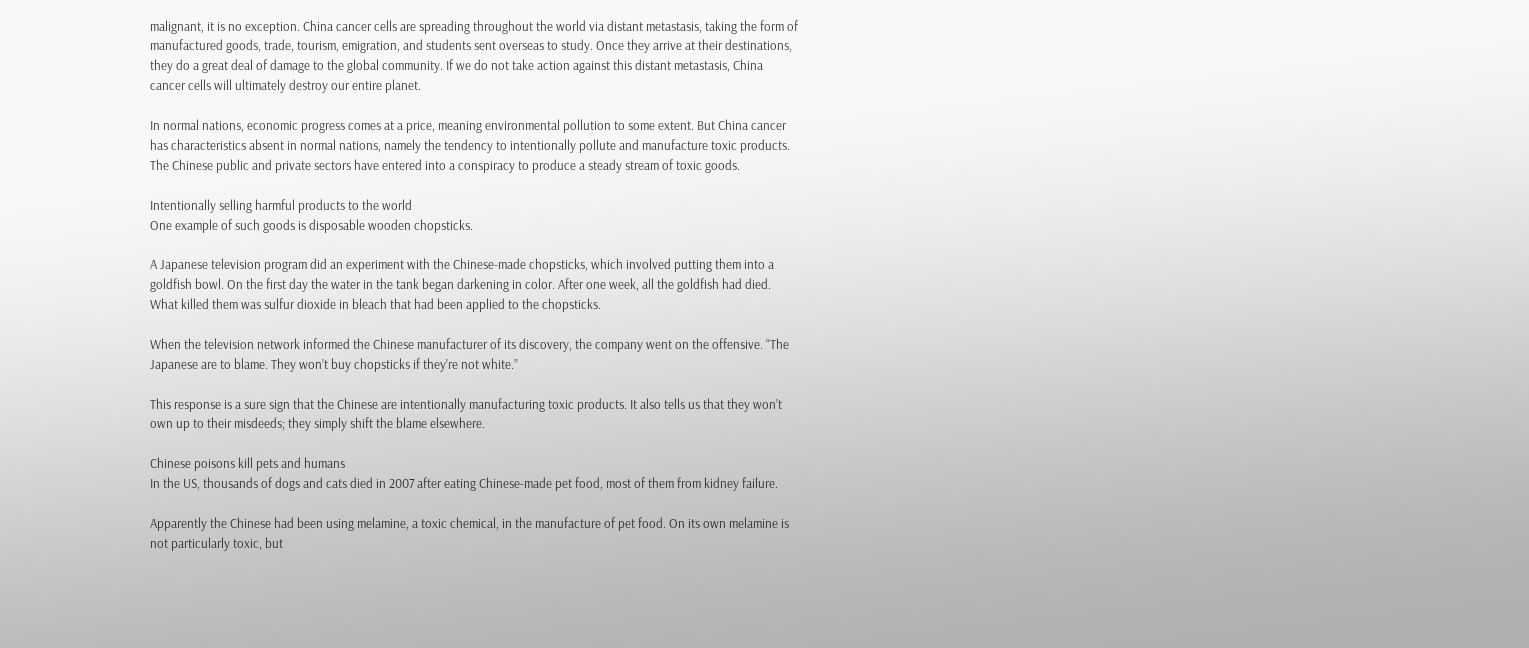malignant, it is no exception. China cancer cells are spreading throughout the world via distant metastasis, taking the form of manufactured goods, trade, tourism, emigration, and students sent overseas to study. Once they arrive at their destinations, they do a great deal of damage to the global community. If we do not take action against this distant metastasis, China cancer cells will ultimately destroy our entire planet.

In normal nations, economic progress comes at a price, meaning environmental pollution to some extent. But China cancer has characteristics absent in normal nations, namely the tendency to intentionally pollute and manufacture toxic products. The Chinese public and private sectors have entered into a conspiracy to produce a steady stream of toxic goods.

Intentionally selling harmful products to the world
One example of such goods is disposable wooden chopsticks.

A Japanese television program did an experiment with the Chinese-made chopsticks, which involved putting them into a goldfish bowl. On the first day the water in the tank began darkening in color. After one week, all the goldfish had died. What killed them was sulfur dioxide in bleach that had been applied to the chopsticks.

When the television network informed the Chinese manufacturer of its discovery, the company went on the offensive. “The Japanese are to blame. They won’t buy chopsticks if they’re not white.”

This response is a sure sign that the Chinese are intentionally manufacturing toxic products. It also tells us that they won’t own up to their misdeeds; they simply shift the blame elsewhere.

Chinese poisons kill pets and humans
In the US, thousands of dogs and cats died in 2007 after eating Chinese-made pet food, most of them from kidney failure.

Apparently the Chinese had been using melamine, a toxic chemical, in the manufacture of pet food. On its own melamine is not particularly toxic, but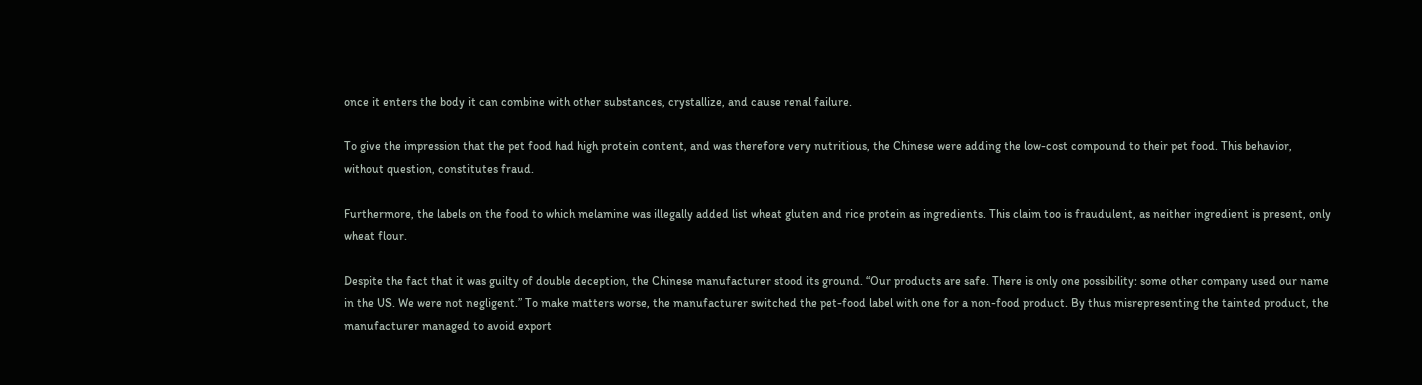once it enters the body it can combine with other substances, crystallize, and cause renal failure.

To give the impression that the pet food had high protein content, and was therefore very nutritious, the Chinese were adding the low-cost compound to their pet food. This behavior, without question, constitutes fraud.

Furthermore, the labels on the food to which melamine was illegally added list wheat gluten and rice protein as ingredients. This claim too is fraudulent, as neither ingredient is present, only wheat flour.

Despite the fact that it was guilty of double deception, the Chinese manufacturer stood its ground. “Our products are safe. There is only one possibility: some other company used our name in the US. We were not negligent.” To make matters worse, the manufacturer switched the pet-food label with one for a non-food product. By thus misrepresenting the tainted product, the manufacturer managed to avoid export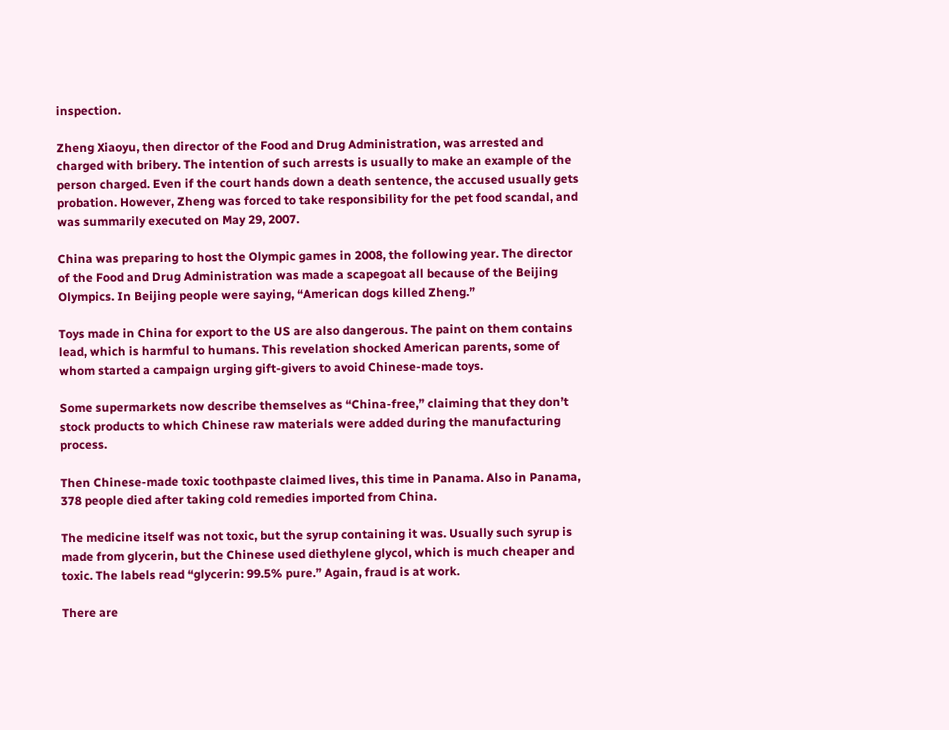inspection.

Zheng Xiaoyu, then director of the Food and Drug Administration, was arrested and charged with bribery. The intention of such arrests is usually to make an example of the person charged. Even if the court hands down a death sentence, the accused usually gets probation. However, Zheng was forced to take responsibility for the pet food scandal, and was summarily executed on May 29, 2007.

China was preparing to host the Olympic games in 2008, the following year. The director of the Food and Drug Administration was made a scapegoat all because of the Beijing Olympics. In Beijing people were saying, “American dogs killed Zheng.”

Toys made in China for export to the US are also dangerous. The paint on them contains lead, which is harmful to humans. This revelation shocked American parents, some of whom started a campaign urging gift-givers to avoid Chinese-made toys.

Some supermarkets now describe themselves as “China-free,” claiming that they don’t stock products to which Chinese raw materials were added during the manufacturing process.

Then Chinese-made toxic toothpaste claimed lives, this time in Panama. Also in Panama, 378 people died after taking cold remedies imported from China.

The medicine itself was not toxic, but the syrup containing it was. Usually such syrup is made from glycerin, but the Chinese used diethylene glycol, which is much cheaper and toxic. The labels read “glycerin: 99.5% pure.” Again, fraud is at work.

There are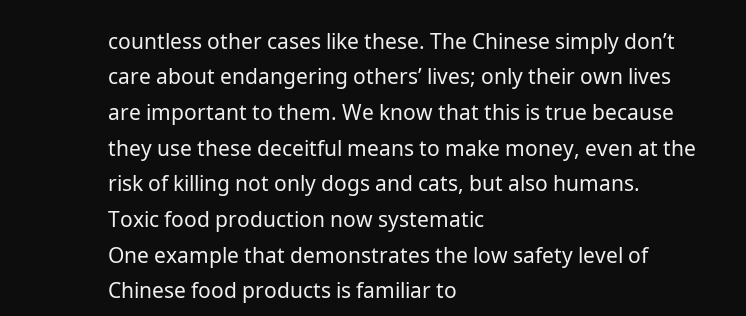countless other cases like these. The Chinese simply don’t care about endangering others’ lives; only their own lives are important to them. We know that this is true because they use these deceitful means to make money, even at the risk of killing not only dogs and cats, but also humans.
Toxic food production now systematic
One example that demonstrates the low safety level of Chinese food products is familiar to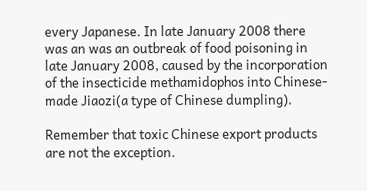every Japanese. In late January 2008 there was an was an outbreak of food poisoning in late January 2008, caused by the incorporation of the insecticide methamidophos into Chinese-made Jiaozi(a type of Chinese dumpling).

Remember that toxic Chinese export products are not the exception.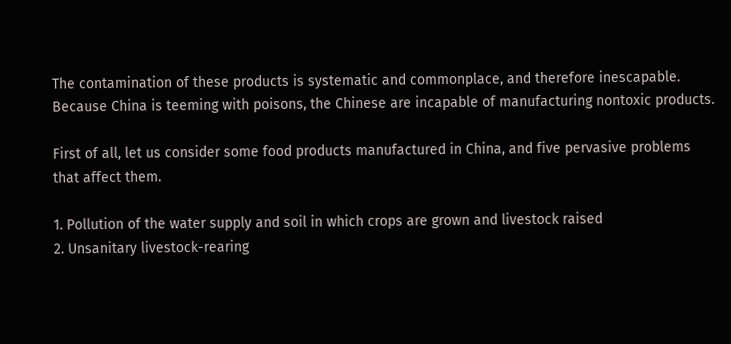The contamination of these products is systematic and commonplace, and therefore inescapable. Because China is teeming with poisons, the Chinese are incapable of manufacturing nontoxic products.

First of all, let us consider some food products manufactured in China, and five pervasive problems that affect them.

1. Pollution of the water supply and soil in which crops are grown and livestock raised
2. Unsanitary livestock-rearing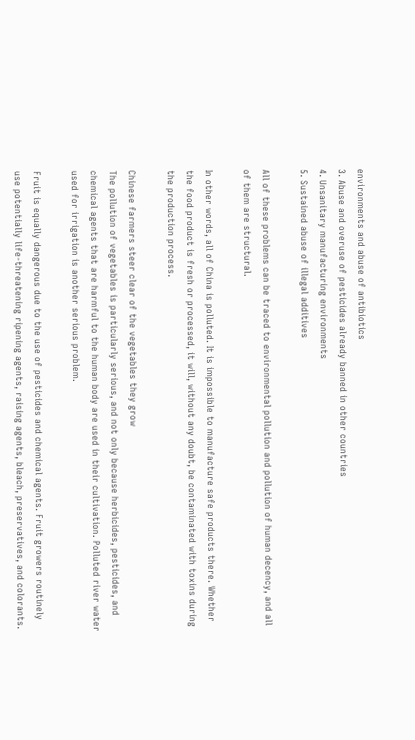environments and abuse of antibiotics
3. Abuse and overuse of pesticides already banned in other countries
4. Unsanitary manufacturing environments
5. Sustained abuse of illegal additives

All of these problems can be traced to environmental pollution and pollution of human decency, and all of them are structural.

In other words, all of China is polluted. It is impossible to manufacture safe products there. Whether the food product is fresh or processed, it will, without any doubt, be contaminated with toxins during the production process.

Chinese farmers steer clear of the vegetables they grow
The pollution of vegetables is particularly serious, and not only because herbicides, pesticides, and chemical agents that are harmful to the human body are used in their cultivation. Polluted river water used for irrigation is another serious problem.

Fruit is equally dangerous due to the use of pesticides and chemical agents. Fruit growers routinely use potentially life-threatening ripening agents, raising agents, bleach, preservatives, and colorants.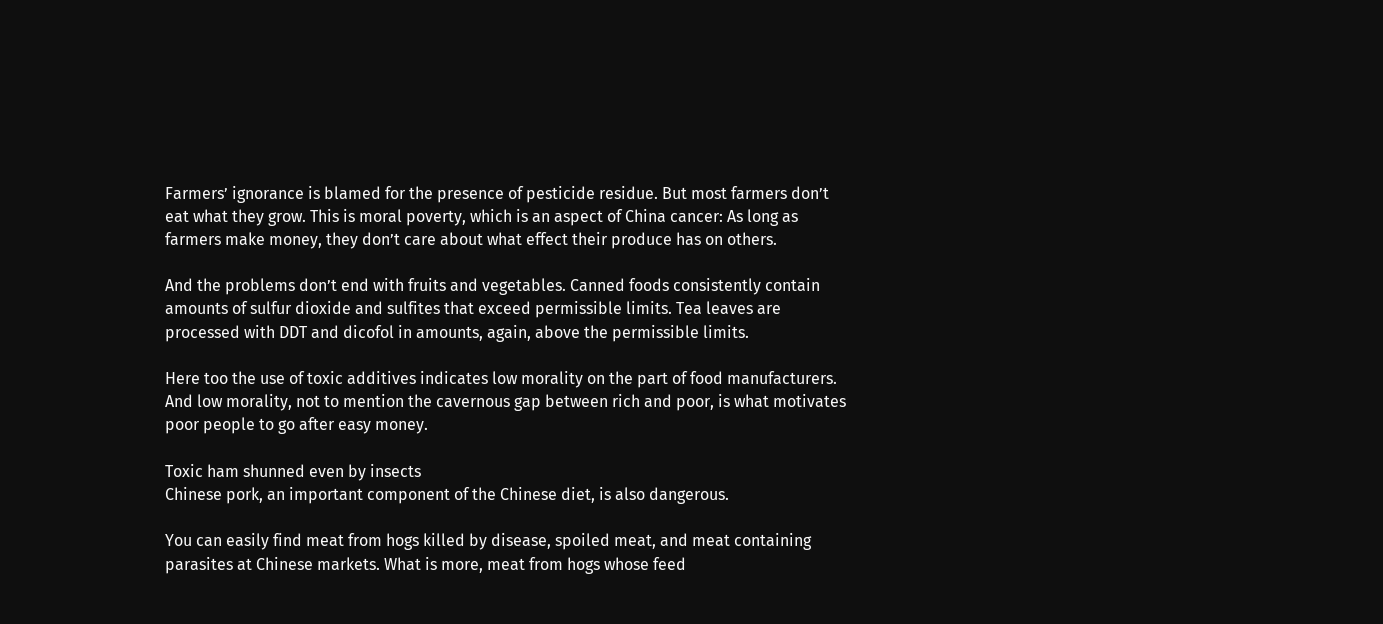Farmers’ ignorance is blamed for the presence of pesticide residue. But most farmers don’t eat what they grow. This is moral poverty, which is an aspect of China cancer: As long as farmers make money, they don’t care about what effect their produce has on others.

And the problems don’t end with fruits and vegetables. Canned foods consistently contain amounts of sulfur dioxide and sulfites that exceed permissible limits. Tea leaves are processed with DDT and dicofol in amounts, again, above the permissible limits.

Here too the use of toxic additives indicates low morality on the part of food manufacturers. And low morality, not to mention the cavernous gap between rich and poor, is what motivates poor people to go after easy money.

Toxic ham shunned even by insects
Chinese pork, an important component of the Chinese diet, is also dangerous.

You can easily find meat from hogs killed by disease, spoiled meat, and meat containing parasites at Chinese markets. What is more, meat from hogs whose feed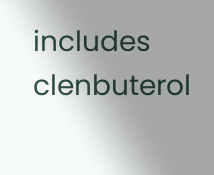includes clenbuterol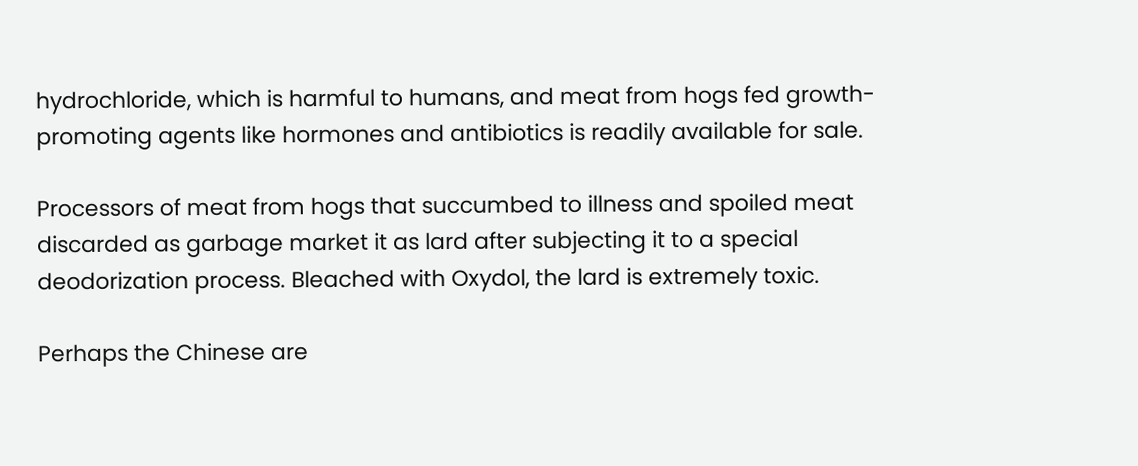hydrochloride, which is harmful to humans, and meat from hogs fed growth-promoting agents like hormones and antibiotics is readily available for sale.

Processors of meat from hogs that succumbed to illness and spoiled meat discarded as garbage market it as lard after subjecting it to a special deodorization process. Bleached with Oxydol, the lard is extremely toxic.

Perhaps the Chinese are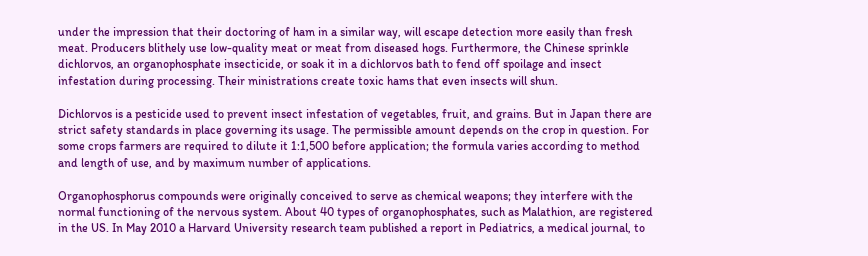under the impression that their doctoring of ham in a similar way, will escape detection more easily than fresh meat. Producers blithely use low-quality meat or meat from diseased hogs. Furthermore, the Chinese sprinkle dichlorvos, an organophosphate insecticide, or soak it in a dichlorvos bath to fend off spoilage and insect infestation during processing. Their ministrations create toxic hams that even insects will shun.

Dichlorvos is a pesticide used to prevent insect infestation of vegetables, fruit, and grains. But in Japan there are strict safety standards in place governing its usage. The permissible amount depends on the crop in question. For some crops farmers are required to dilute it 1:1,500 before application; the formula varies according to method and length of use, and by maximum number of applications.

Organophosphorus compounds were originally conceived to serve as chemical weapons; they interfere with the normal functioning of the nervous system. About 40 types of organophosphates, such as Malathion, are registered in the US. In May 2010 a Harvard University research team published a report in Pediatrics, a medical journal, to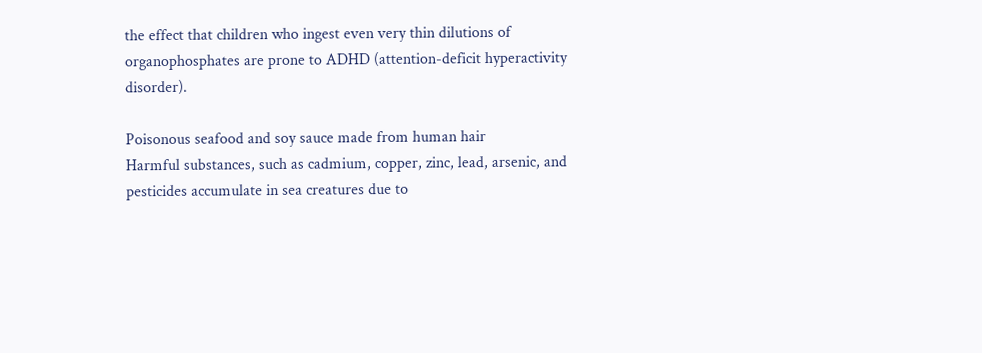the effect that children who ingest even very thin dilutions of organophosphates are prone to ADHD (attention-deficit hyperactivity disorder).

Poisonous seafood and soy sauce made from human hair
Harmful substances, such as cadmium, copper, zinc, lead, arsenic, and pesticides accumulate in sea creatures due to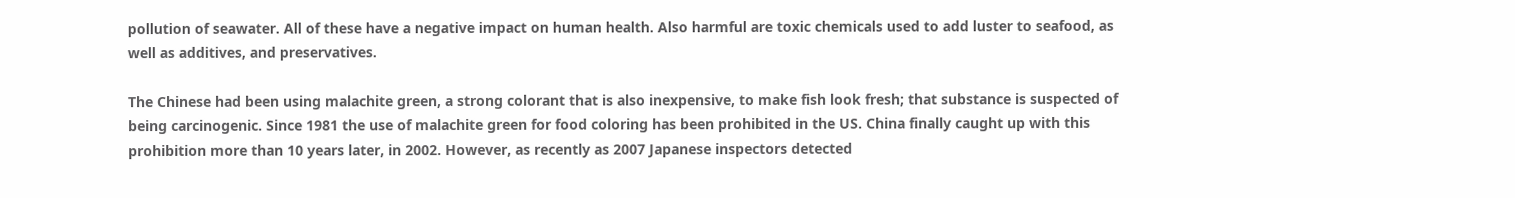pollution of seawater. All of these have a negative impact on human health. Also harmful are toxic chemicals used to add luster to seafood, as well as additives, and preservatives.

The Chinese had been using malachite green, a strong colorant that is also inexpensive, to make fish look fresh; that substance is suspected of being carcinogenic. Since 1981 the use of malachite green for food coloring has been prohibited in the US. China finally caught up with this prohibition more than 10 years later, in 2002. However, as recently as 2007 Japanese inspectors detected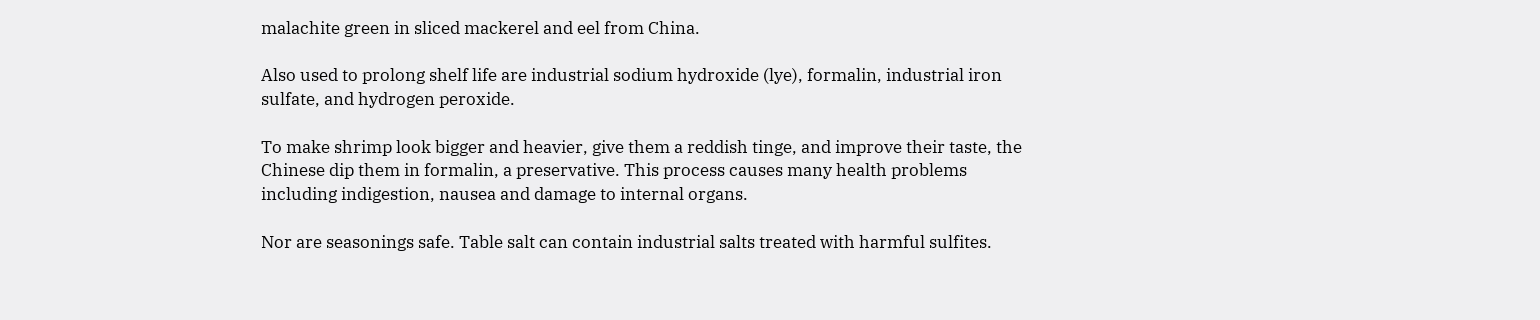malachite green in sliced mackerel and eel from China.

Also used to prolong shelf life are industrial sodium hydroxide (lye), formalin, industrial iron sulfate, and hydrogen peroxide.

To make shrimp look bigger and heavier, give them a reddish tinge, and improve their taste, the Chinese dip them in formalin, a preservative. This process causes many health problems including indigestion, nausea and damage to internal organs.

Nor are seasonings safe. Table salt can contain industrial salts treated with harmful sulfites.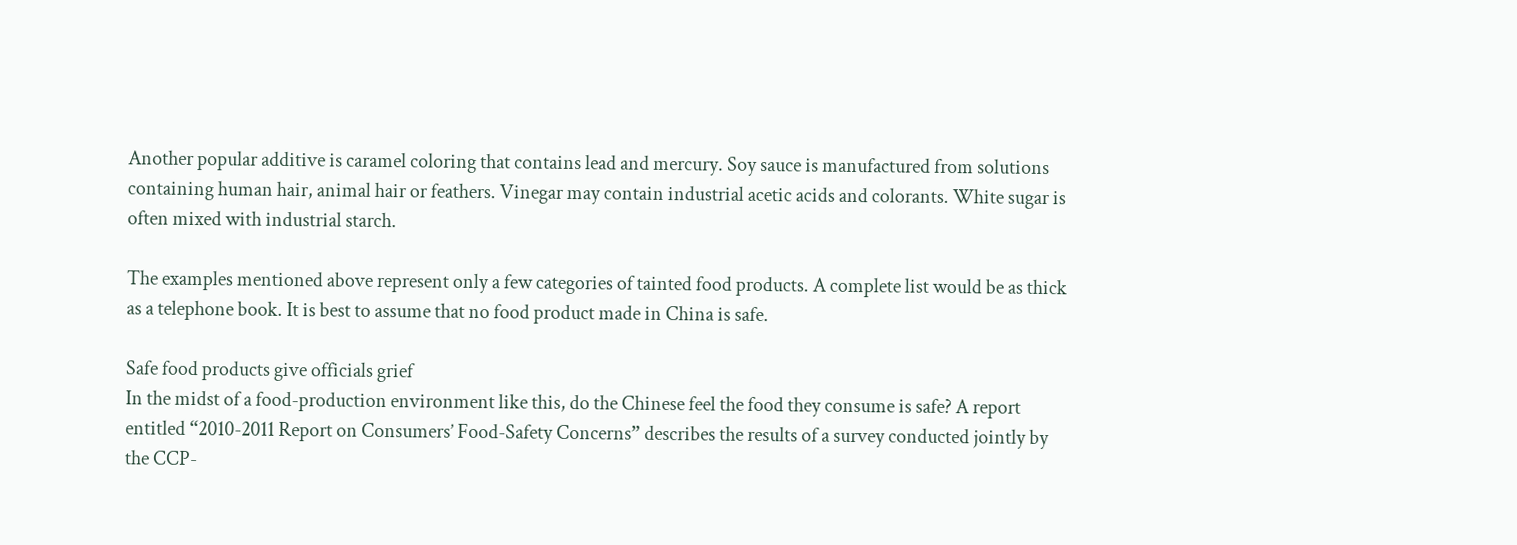Another popular additive is caramel coloring that contains lead and mercury. Soy sauce is manufactured from solutions containing human hair, animal hair or feathers. Vinegar may contain industrial acetic acids and colorants. White sugar is often mixed with industrial starch.

The examples mentioned above represent only a few categories of tainted food products. A complete list would be as thick as a telephone book. It is best to assume that no food product made in China is safe.

Safe food products give officials grief
In the midst of a food-production environment like this, do the Chinese feel the food they consume is safe? A report entitled “2010-2011 Report on Consumers’ Food-Safety Concerns” describes the results of a survey conducted jointly by the CCP-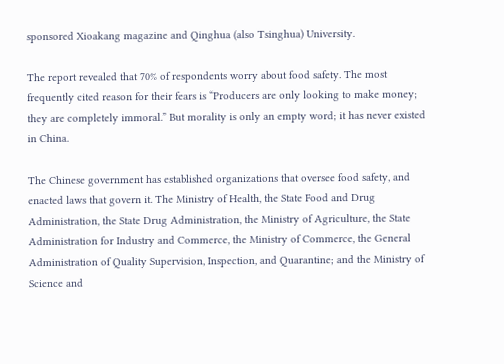sponsored Xioakang magazine and Qinghua (also Tsinghua) University.

The report revealed that 70% of respondents worry about food safety. The most frequently cited reason for their fears is “Producers are only looking to make money; they are completely immoral.” But morality is only an empty word; it has never existed in China.

The Chinese government has established organizations that oversee food safety, and enacted laws that govern it. The Ministry of Health, the State Food and Drug Administration, the State Drug Administration, the Ministry of Agriculture, the State Administration for Industry and Commerce, the Ministry of Commerce, the General Administration of Quality Supervision, Inspection, and Quarantine; and the Ministry of Science and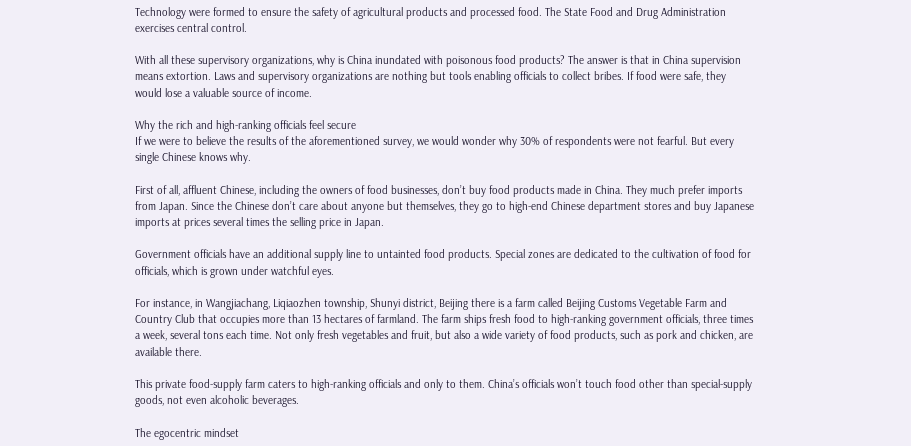Technology were formed to ensure the safety of agricultural products and processed food. The State Food and Drug Administration exercises central control.

With all these supervisory organizations, why is China inundated with poisonous food products? The answer is that in China supervision means extortion. Laws and supervisory organizations are nothing but tools enabling officials to collect bribes. If food were safe, they would lose a valuable source of income.

Why the rich and high-ranking officials feel secure
If we were to believe the results of the aforementioned survey, we would wonder why 30% of respondents were not fearful. But every single Chinese knows why.

First of all, affluent Chinese, including the owners of food businesses, don’t buy food products made in China. They much prefer imports from Japan. Since the Chinese don’t care about anyone but themselves, they go to high-end Chinese department stores and buy Japanese imports at prices several times the selling price in Japan.

Government officials have an additional supply line to untainted food products. Special zones are dedicated to the cultivation of food for officials, which is grown under watchful eyes.

For instance, in Wangjiachang, Liqiaozhen township, Shunyi district, Beijing there is a farm called Beijing Customs Vegetable Farm and Country Club that occupies more than 13 hectares of farmland. The farm ships fresh food to high-ranking government officials, three times a week, several tons each time. Not only fresh vegetables and fruit, but also a wide variety of food products, such as pork and chicken, are available there.

This private food-supply farm caters to high-ranking officials and only to them. China’s officials won’t touch food other than special-supply goods, not even alcoholic beverages.

The egocentric mindset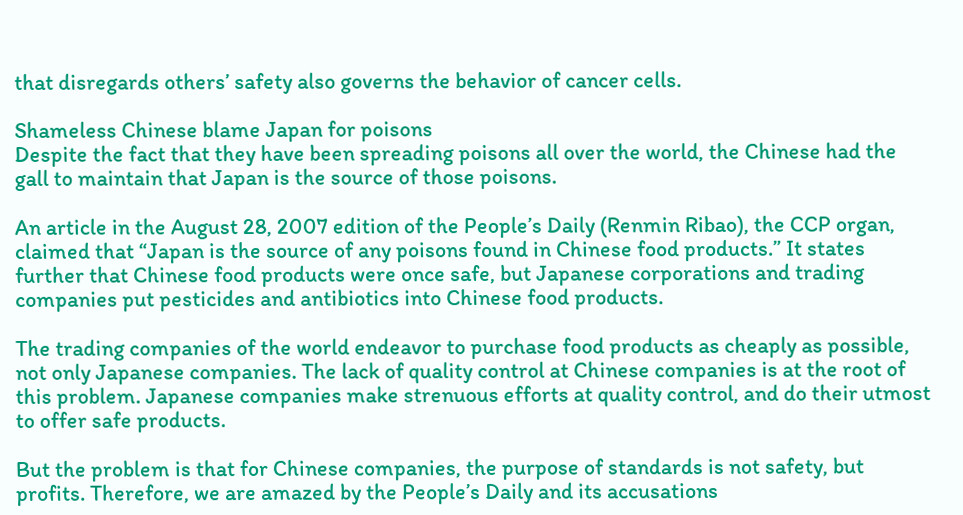that disregards others’ safety also governs the behavior of cancer cells.

Shameless Chinese blame Japan for poisons
Despite the fact that they have been spreading poisons all over the world, the Chinese had the gall to maintain that Japan is the source of those poisons.

An article in the August 28, 2007 edition of the People’s Daily (Renmin Ribao), the CCP organ, claimed that “Japan is the source of any poisons found in Chinese food products.” It states further that Chinese food products were once safe, but Japanese corporations and trading companies put pesticides and antibiotics into Chinese food products.

The trading companies of the world endeavor to purchase food products as cheaply as possible, not only Japanese companies. The lack of quality control at Chinese companies is at the root of this problem. Japanese companies make strenuous efforts at quality control, and do their utmost to offer safe products.

But the problem is that for Chinese companies, the purpose of standards is not safety, but profits. Therefore, we are amazed by the People’s Daily and its accusations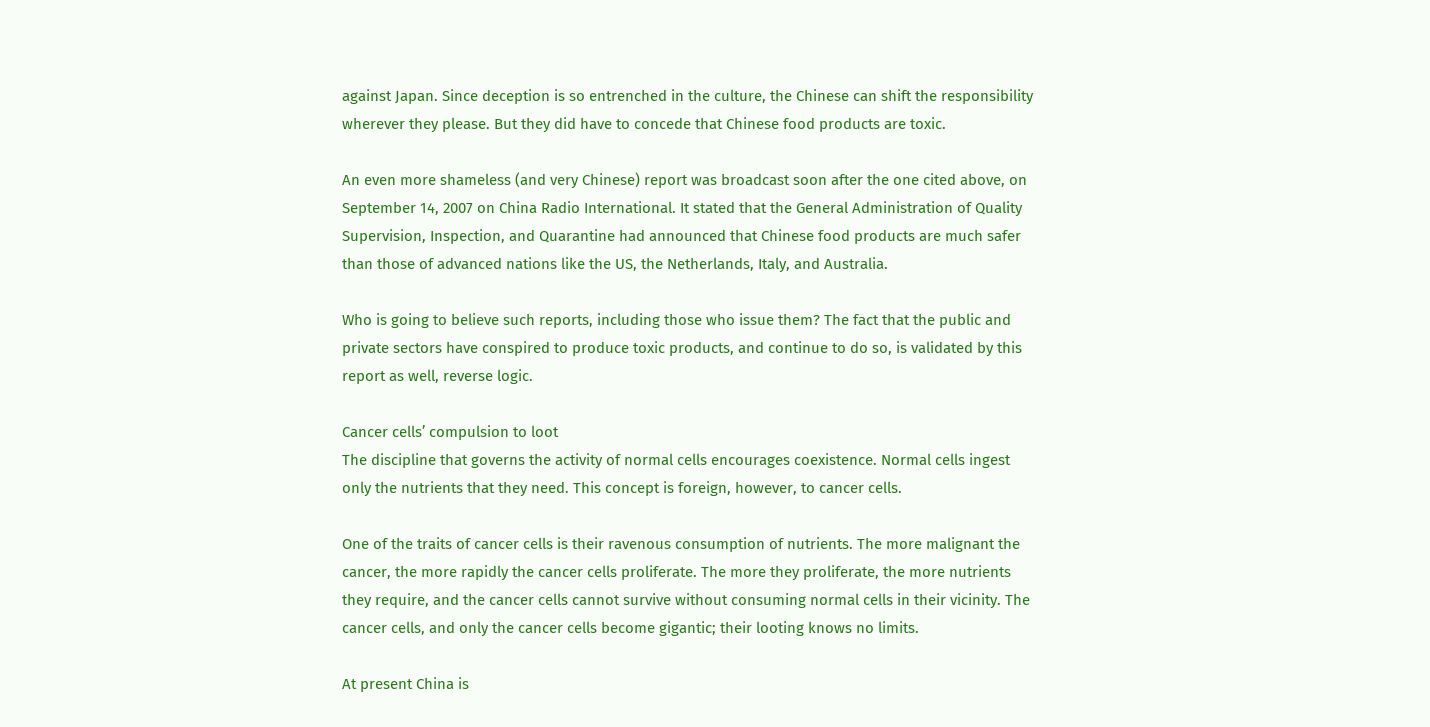against Japan. Since deception is so entrenched in the culture, the Chinese can shift the responsibility wherever they please. But they did have to concede that Chinese food products are toxic.

An even more shameless (and very Chinese) report was broadcast soon after the one cited above, on September 14, 2007 on China Radio International. It stated that the General Administration of Quality Supervision, Inspection, and Quarantine had announced that Chinese food products are much safer than those of advanced nations like the US, the Netherlands, Italy, and Australia.

Who is going to believe such reports, including those who issue them? The fact that the public and private sectors have conspired to produce toxic products, and continue to do so, is validated by this report as well, reverse logic.

Cancer cells’ compulsion to loot
The discipline that governs the activity of normal cells encourages coexistence. Normal cells ingest only the nutrients that they need. This concept is foreign, however, to cancer cells.

One of the traits of cancer cells is their ravenous consumption of nutrients. The more malignant the cancer, the more rapidly the cancer cells proliferate. The more they proliferate, the more nutrients they require, and the cancer cells cannot survive without consuming normal cells in their vicinity. The cancer cells, and only the cancer cells become gigantic; their looting knows no limits.

At present China is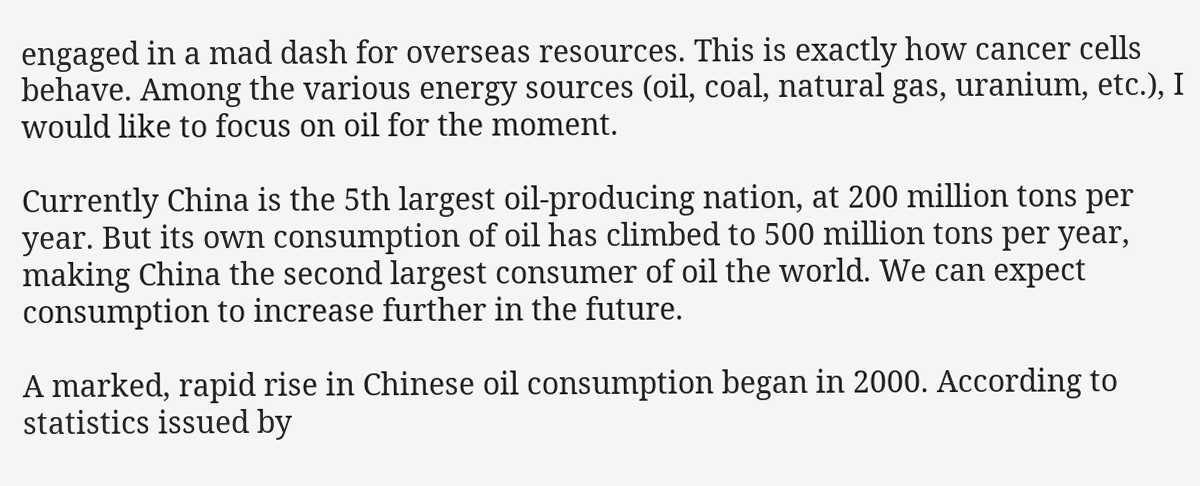engaged in a mad dash for overseas resources. This is exactly how cancer cells behave. Among the various energy sources (oil, coal, natural gas, uranium, etc.), I would like to focus on oil for the moment.

Currently China is the 5th largest oil-producing nation, at 200 million tons per year. But its own consumption of oil has climbed to 500 million tons per year, making China the second largest consumer of oil the world. We can expect consumption to increase further in the future.

A marked, rapid rise in Chinese oil consumption began in 2000. According to statistics issued by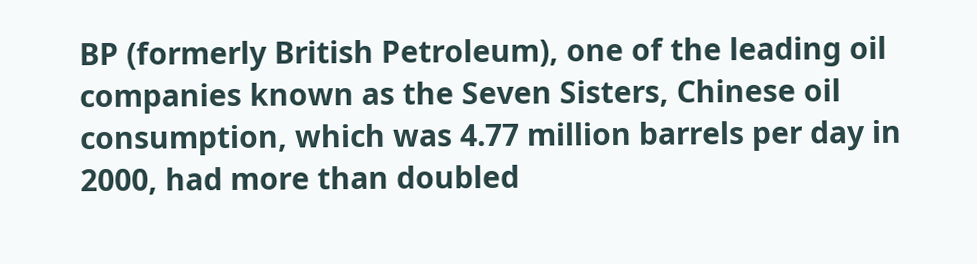BP (formerly British Petroleum), one of the leading oil companies known as the Seven Sisters, Chinese oil consumption, which was 4.77 million barrels per day in 2000, had more than doubled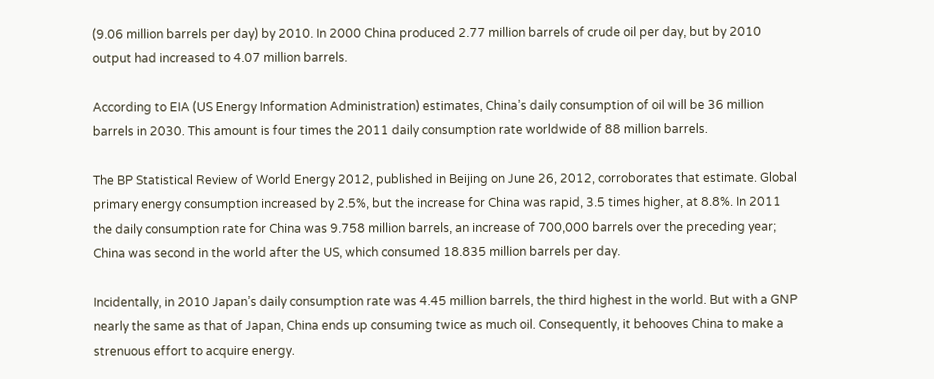(9.06 million barrels per day) by 2010. In 2000 China produced 2.77 million barrels of crude oil per day, but by 2010 output had increased to 4.07 million barrels.

According to EIA (US Energy Information Administration) estimates, China’s daily consumption of oil will be 36 million barrels in 2030. This amount is four times the 2011 daily consumption rate worldwide of 88 million barrels.

The BP Statistical Review of World Energy 2012, published in Beijing on June 26, 2012, corroborates that estimate. Global primary energy consumption increased by 2.5%, but the increase for China was rapid, 3.5 times higher, at 8.8%. In 2011 the daily consumption rate for China was 9.758 million barrels, an increase of 700,000 barrels over the preceding year; China was second in the world after the US, which consumed 18.835 million barrels per day.

Incidentally, in 2010 Japan’s daily consumption rate was 4.45 million barrels, the third highest in the world. But with a GNP nearly the same as that of Japan, China ends up consuming twice as much oil. Consequently, it behooves China to make a strenuous effort to acquire energy.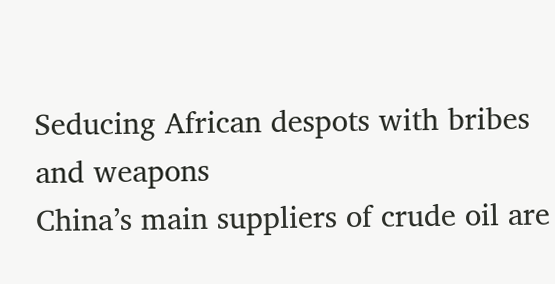Seducing African despots with bribes and weapons
China’s main suppliers of crude oil are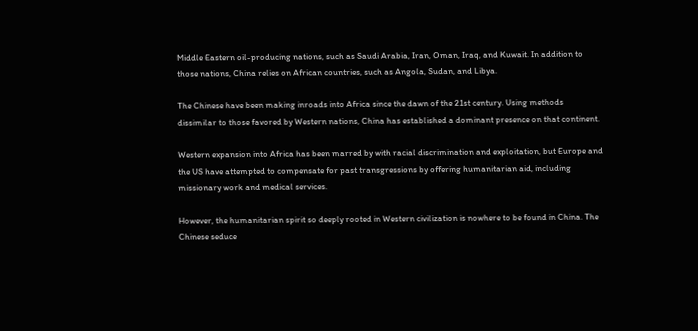Middle Eastern oil-producing nations, such as Saudi Arabia, Iran, Oman, Iraq, and Kuwait. In addition to those nations, China relies on African countries, such as Angola, Sudan, and Libya.

The Chinese have been making inroads into Africa since the dawn of the 21st century. Using methods dissimilar to those favored by Western nations, China has established a dominant presence on that continent.

Western expansion into Africa has been marred by with racial discrimination and exploitation, but Europe and the US have attempted to compensate for past transgressions by offering humanitarian aid, including missionary work and medical services.

However, the humanitarian spirit so deeply rooted in Western civilization is nowhere to be found in China. The Chinese seduce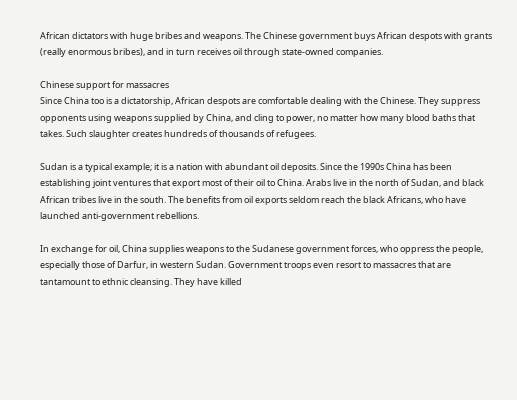African dictators with huge bribes and weapons. The Chinese government buys African despots with grants (really enormous bribes), and in turn receives oil through state-owned companies.

Chinese support for massacres
Since China too is a dictatorship, African despots are comfortable dealing with the Chinese. They suppress opponents using weapons supplied by China, and cling to power, no matter how many blood baths that takes. Such slaughter creates hundreds of thousands of refugees.

Sudan is a typical example; it is a nation with abundant oil deposits. Since the 1990s China has been establishing joint ventures that export most of their oil to China. Arabs live in the north of Sudan, and black African tribes live in the south. The benefits from oil exports seldom reach the black Africans, who have launched anti-government rebellions.

In exchange for oil, China supplies weapons to the Sudanese government forces, who oppress the people, especially those of Darfur, in western Sudan. Government troops even resort to massacres that are tantamount to ethnic cleansing. They have killed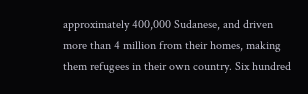approximately 400,000 Sudanese, and driven more than 4 million from their homes, making them refugees in their own country. Six hundred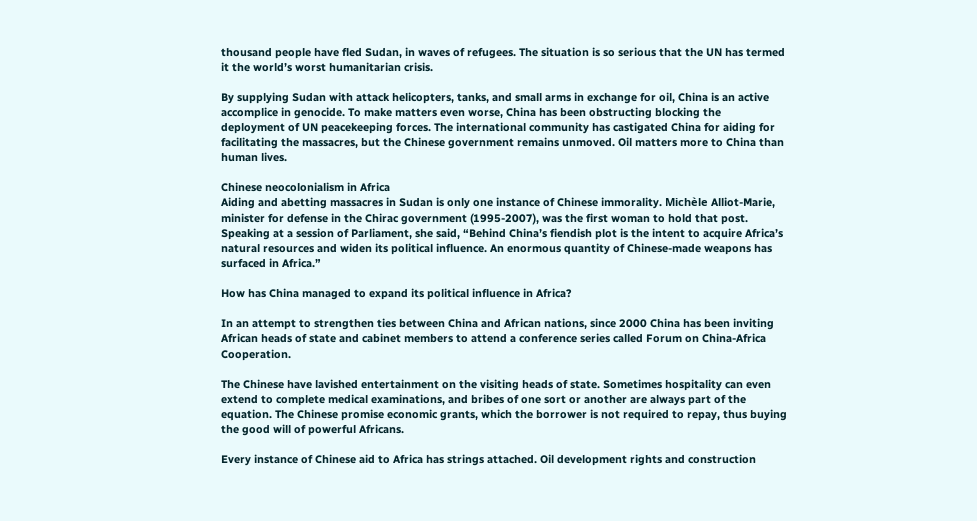thousand people have fled Sudan, in waves of refugees. The situation is so serious that the UN has termed it the world’s worst humanitarian crisis.

By supplying Sudan with attack helicopters, tanks, and small arms in exchange for oil, China is an active accomplice in genocide. To make matters even worse, China has been obstructing blocking the deployment of UN peacekeeping forces. The international community has castigated China for aiding for facilitating the massacres, but the Chinese government remains unmoved. Oil matters more to China than human lives.

Chinese neocolonialism in Africa
Aiding and abetting massacres in Sudan is only one instance of Chinese immorality. Michèle Alliot-Marie, minister for defense in the Chirac government (1995-2007), was the first woman to hold that post. Speaking at a session of Parliament, she said, “Behind China’s fiendish plot is the intent to acquire Africa’s natural resources and widen its political influence. An enormous quantity of Chinese-made weapons has surfaced in Africa.”

How has China managed to expand its political influence in Africa?

In an attempt to strengthen ties between China and African nations, since 2000 China has been inviting African heads of state and cabinet members to attend a conference series called Forum on China-Africa Cooperation.

The Chinese have lavished entertainment on the visiting heads of state. Sometimes hospitality can even extend to complete medical examinations, and bribes of one sort or another are always part of the equation. The Chinese promise economic grants, which the borrower is not required to repay, thus buying the good will of powerful Africans.

Every instance of Chinese aid to Africa has strings attached. Oil development rights and construction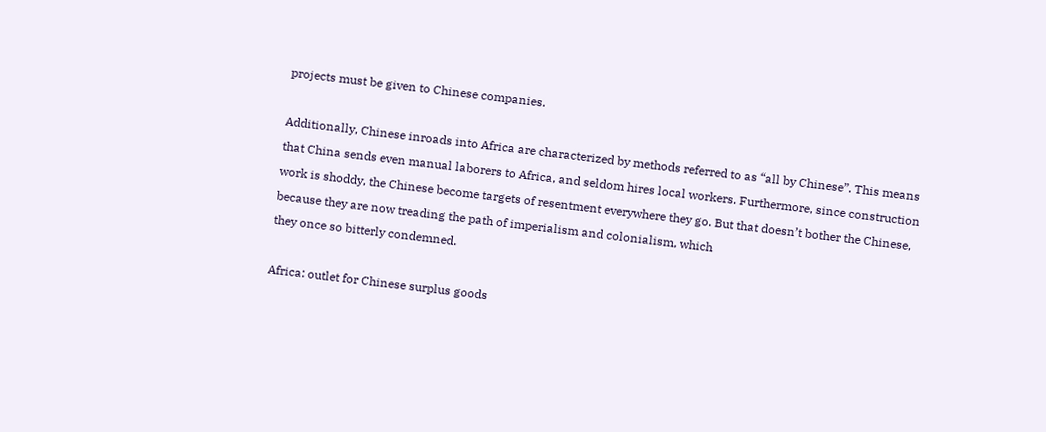projects must be given to Chinese companies.

Additionally, Chinese inroads into Africa are characterized by methods referred to as “all by Chinese”. This means that China sends even manual laborers to Africa, and seldom hires local workers. Furthermore, since construction work is shoddy, the Chinese become targets of resentment everywhere they go. But that doesn’t bother the Chinese, because they are now treading the path of imperialism and colonialism, which
they once so bitterly condemned.

Africa: outlet for Chinese surplus goods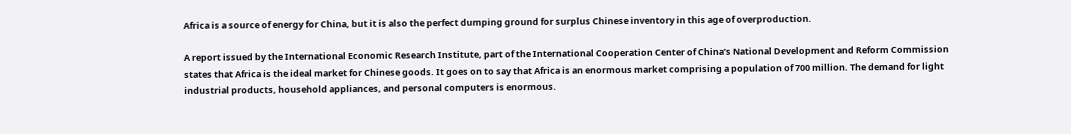Africa is a source of energy for China, but it is also the perfect dumping ground for surplus Chinese inventory in this age of overproduction.

A report issued by the International Economic Research Institute, part of the International Cooperation Center of China’s National Development and Reform Commission states that Africa is the ideal market for Chinese goods. It goes on to say that Africa is an enormous market comprising a population of 700 million. The demand for light industrial products, household appliances, and personal computers is enormous.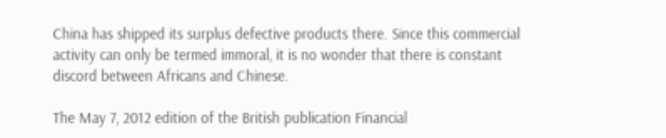China has shipped its surplus defective products there. Since this commercial activity can only be termed immoral, it is no wonder that there is constant discord between Africans and Chinese.

The May 7, 2012 edition of the British publication Financial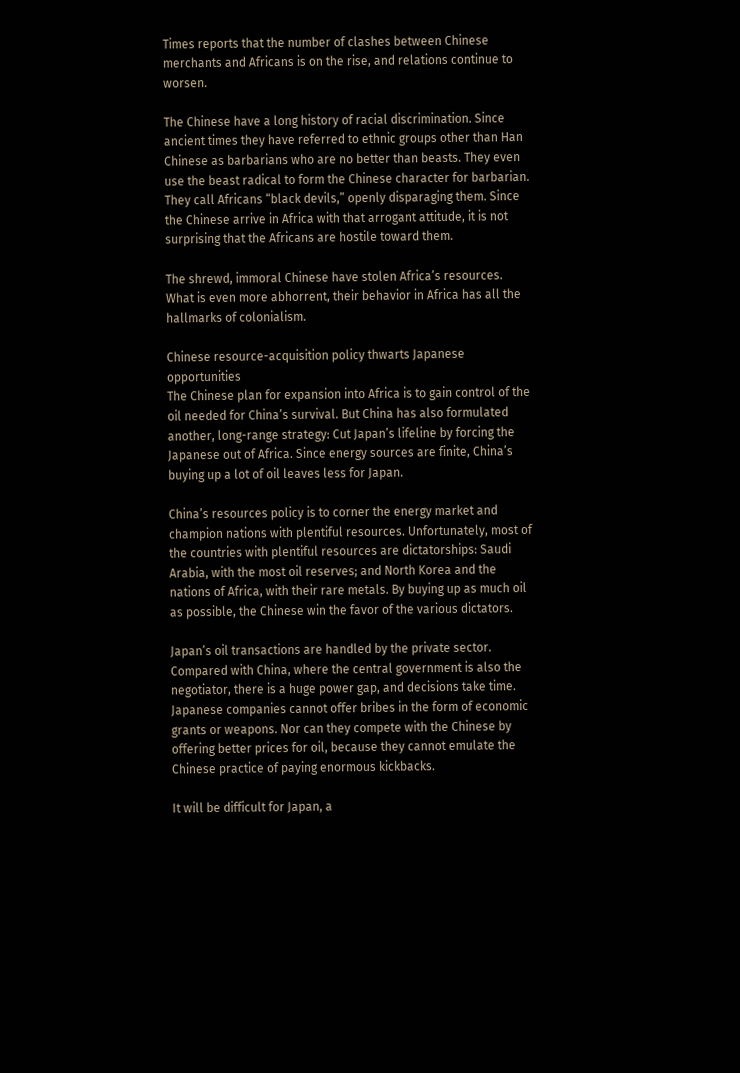Times reports that the number of clashes between Chinese merchants and Africans is on the rise, and relations continue to worsen.

The Chinese have a long history of racial discrimination. Since ancient times they have referred to ethnic groups other than Han Chinese as barbarians who are no better than beasts. They even use the beast radical to form the Chinese character for barbarian. They call Africans “black devils,” openly disparaging them. Since the Chinese arrive in Africa with that arrogant attitude, it is not surprising that the Africans are hostile toward them.

The shrewd, immoral Chinese have stolen Africa’s resources. What is even more abhorrent, their behavior in Africa has all the hallmarks of colonialism.

Chinese resource-acquisition policy thwarts Japanese opportunities
The Chinese plan for expansion into Africa is to gain control of the oil needed for China’s survival. But China has also formulated another, long-range strategy: Cut Japan’s lifeline by forcing the Japanese out of Africa. Since energy sources are finite, China’s buying up a lot of oil leaves less for Japan.

China’s resources policy is to corner the energy market and champion nations with plentiful resources. Unfortunately, most of the countries with plentiful resources are dictatorships: Saudi Arabia, with the most oil reserves; and North Korea and the nations of Africa, with their rare metals. By buying up as much oil as possible, the Chinese win the favor of the various dictators.

Japan’s oil transactions are handled by the private sector. Compared with China, where the central government is also the negotiator, there is a huge power gap, and decisions take time. Japanese companies cannot offer bribes in the form of economic grants or weapons. Nor can they compete with the Chinese by offering better prices for oil, because they cannot emulate the Chinese practice of paying enormous kickbacks.

It will be difficult for Japan, a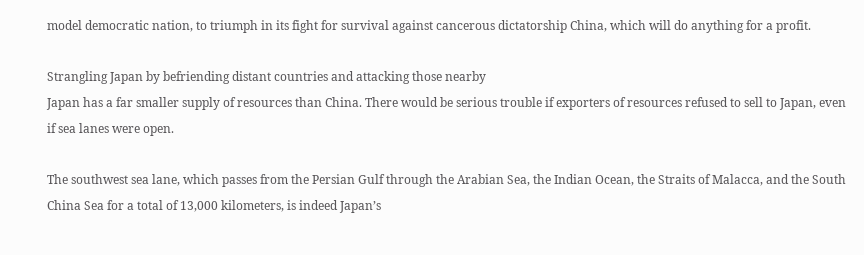model democratic nation, to triumph in its fight for survival against cancerous dictatorship China, which will do anything for a profit.

Strangling Japan by befriending distant countries and attacking those nearby
Japan has a far smaller supply of resources than China. There would be serious trouble if exporters of resources refused to sell to Japan, even if sea lanes were open.

The southwest sea lane, which passes from the Persian Gulf through the Arabian Sea, the Indian Ocean, the Straits of Malacca, and the South China Sea for a total of 13,000 kilometers, is indeed Japan’s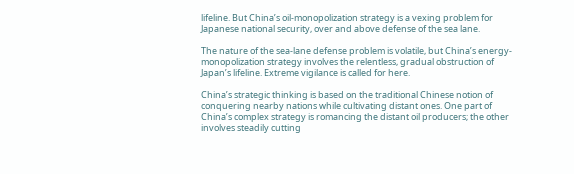lifeline. But China’s oil-monopolization strategy is a vexing problem for Japanese national security, over and above defense of the sea lane.

The nature of the sea-lane defense problem is volatile, but China’s energy-monopolization strategy involves the relentless, gradual obstruction of Japan’s lifeline. Extreme vigilance is called for here.

China’s strategic thinking is based on the traditional Chinese notion of conquering nearby nations while cultivating distant ones. One part of China’s complex strategy is romancing the distant oil producers; the other involves steadily cutting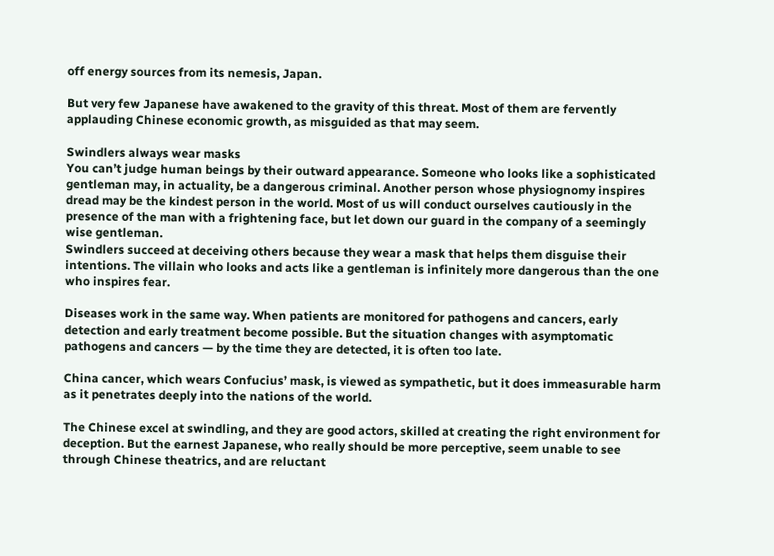off energy sources from its nemesis, Japan.

But very few Japanese have awakened to the gravity of this threat. Most of them are fervently applauding Chinese economic growth, as misguided as that may seem.

Swindlers always wear masks
You can’t judge human beings by their outward appearance. Someone who looks like a sophisticated gentleman may, in actuality, be a dangerous criminal. Another person whose physiognomy inspires dread may be the kindest person in the world. Most of us will conduct ourselves cautiously in the presence of the man with a frightening face, but let down our guard in the company of a seemingly wise gentleman.
Swindlers succeed at deceiving others because they wear a mask that helps them disguise their intentions. The villain who looks and acts like a gentleman is infinitely more dangerous than the one who inspires fear.

Diseases work in the same way. When patients are monitored for pathogens and cancers, early detection and early treatment become possible. But the situation changes with asymptomatic pathogens and cancers — by the time they are detected, it is often too late.

China cancer, which wears Confucius’ mask, is viewed as sympathetic, but it does immeasurable harm as it penetrates deeply into the nations of the world.

The Chinese excel at swindling, and they are good actors, skilled at creating the right environment for deception. But the earnest Japanese, who really should be more perceptive, seem unable to see through Chinese theatrics, and are reluctant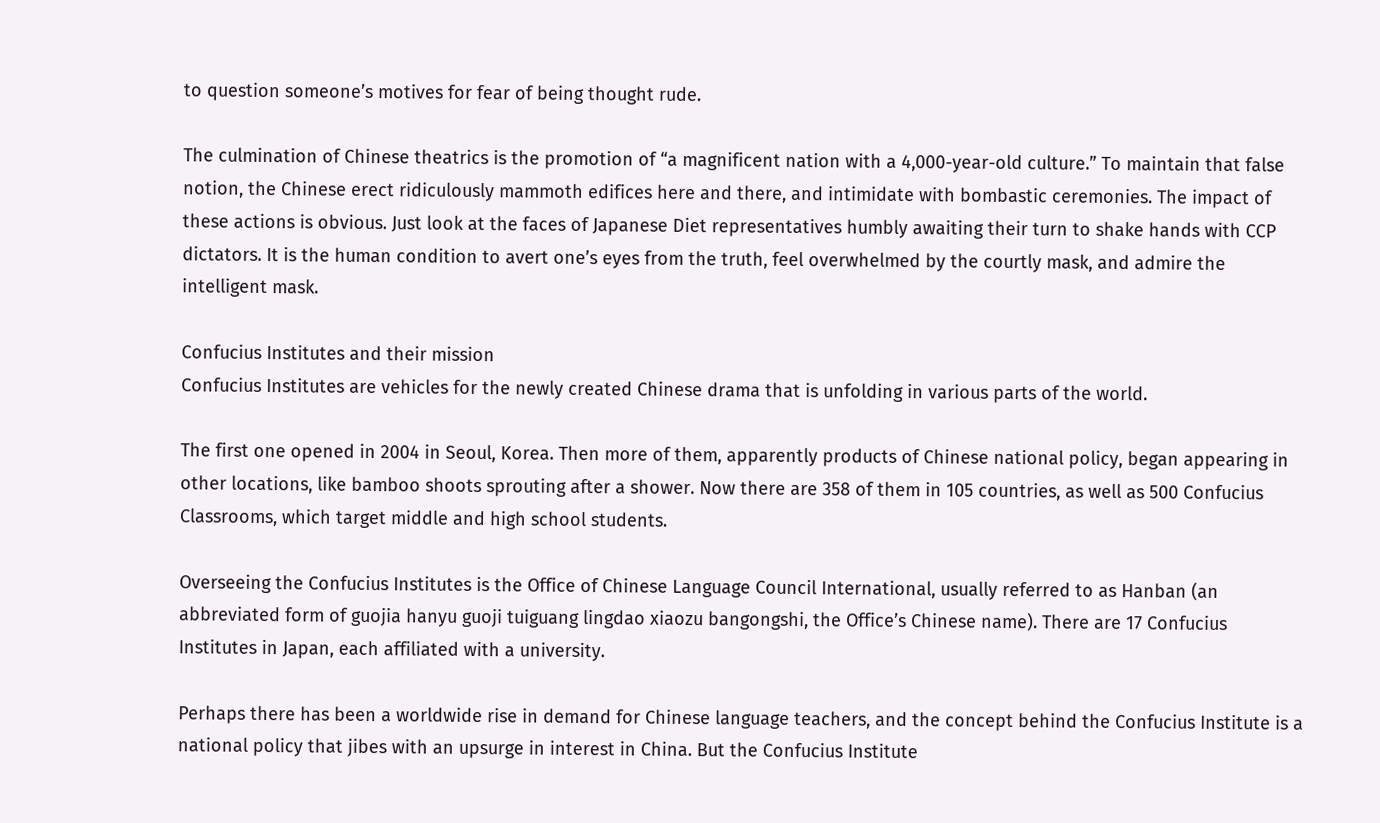to question someone’s motives for fear of being thought rude.

The culmination of Chinese theatrics is the promotion of “a magnificent nation with a 4,000-year-old culture.” To maintain that false notion, the Chinese erect ridiculously mammoth edifices here and there, and intimidate with bombastic ceremonies. The impact of these actions is obvious. Just look at the faces of Japanese Diet representatives humbly awaiting their turn to shake hands with CCP dictators. It is the human condition to avert one’s eyes from the truth, feel overwhelmed by the courtly mask, and admire the intelligent mask.

Confucius Institutes and their mission
Confucius Institutes are vehicles for the newly created Chinese drama that is unfolding in various parts of the world.

The first one opened in 2004 in Seoul, Korea. Then more of them, apparently products of Chinese national policy, began appearing in other locations, like bamboo shoots sprouting after a shower. Now there are 358 of them in 105 countries, as well as 500 Confucius Classrooms, which target middle and high school students.

Overseeing the Confucius Institutes is the Office of Chinese Language Council International, usually referred to as Hanban (an abbreviated form of guojia hanyu guoji tuiguang lingdao xiaozu bangongshi, the Office’s Chinese name). There are 17 Confucius Institutes in Japan, each affiliated with a university.

Perhaps there has been a worldwide rise in demand for Chinese language teachers, and the concept behind the Confucius Institute is a national policy that jibes with an upsurge in interest in China. But the Confucius Institute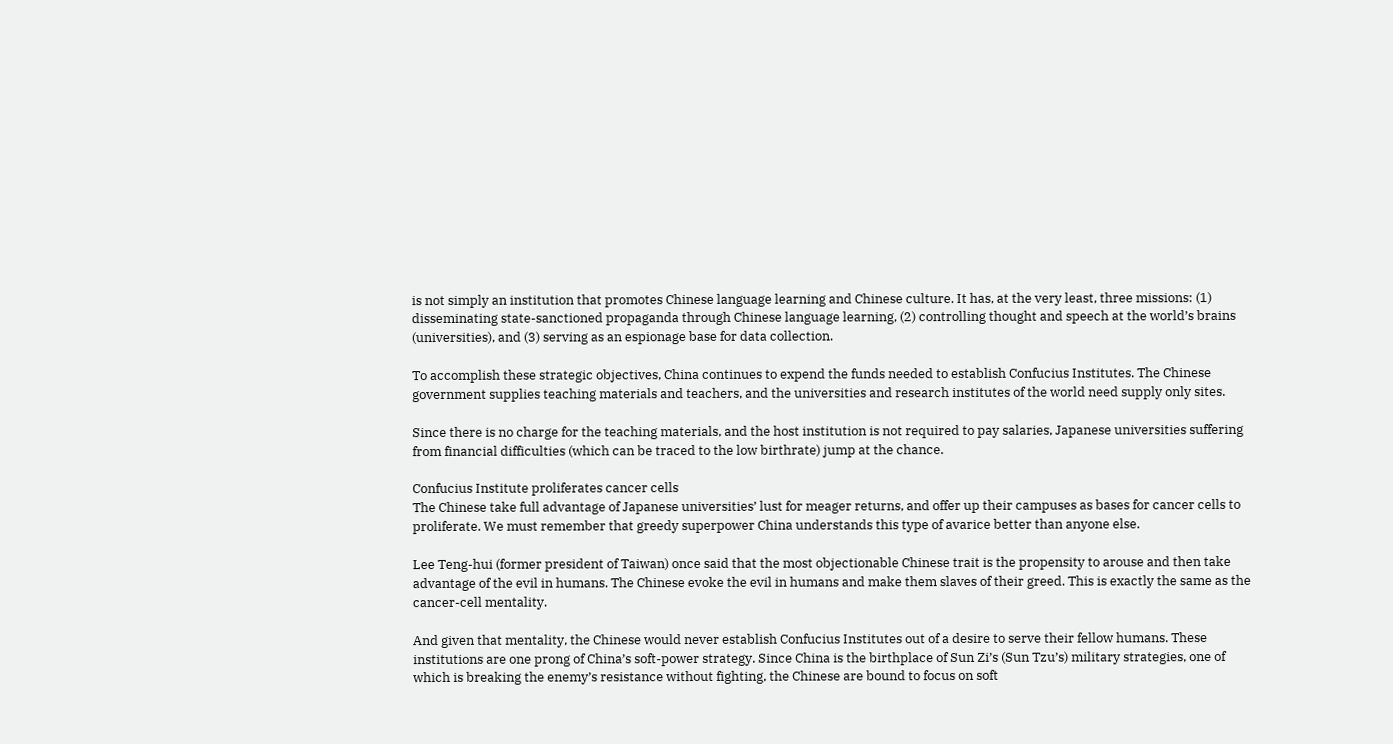is not simply an institution that promotes Chinese language learning and Chinese culture. It has, at the very least, three missions: (1) disseminating state-sanctioned propaganda through Chinese language learning, (2) controlling thought and speech at the world’s brains (universities), and (3) serving as an espionage base for data collection.

To accomplish these strategic objectives, China continues to expend the funds needed to establish Confucius Institutes. The Chinese government supplies teaching materials and teachers, and the universities and research institutes of the world need supply only sites.

Since there is no charge for the teaching materials, and the host institution is not required to pay salaries, Japanese universities suffering from financial difficulties (which can be traced to the low birthrate) jump at the chance.

Confucius Institute proliferates cancer cells
The Chinese take full advantage of Japanese universities’ lust for meager returns, and offer up their campuses as bases for cancer cells to proliferate. We must remember that greedy superpower China understands this type of avarice better than anyone else.

Lee Teng-hui (former president of Taiwan) once said that the most objectionable Chinese trait is the propensity to arouse and then take advantage of the evil in humans. The Chinese evoke the evil in humans and make them slaves of their greed. This is exactly the same as the cancer-cell mentality.

And given that mentality, the Chinese would never establish Confucius Institutes out of a desire to serve their fellow humans. These institutions are one prong of China’s soft-power strategy. Since China is the birthplace of Sun Zi’s (Sun Tzu’s) military strategies, one of which is breaking the enemy’s resistance without fighting, the Chinese are bound to focus on soft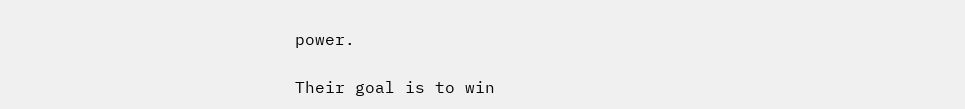power.

Their goal is to win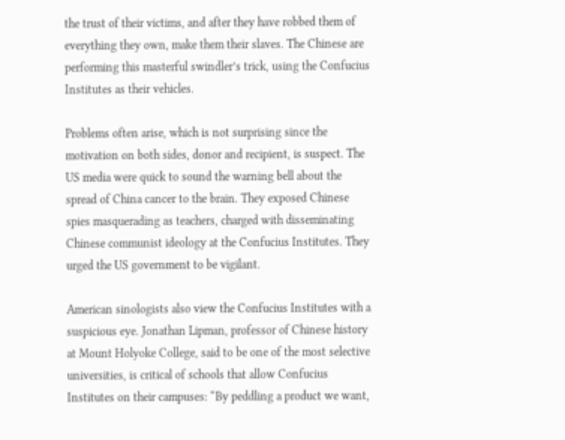the trust of their victims, and after they have robbed them of everything they own, make them their slaves. The Chinese are performing this masterful swindler’s trick, using the Confucius Institutes as their vehicles.

Problems often arise, which is not surprising since the motivation on both sides, donor and recipient, is suspect. The US media were quick to sound the warning bell about the spread of China cancer to the brain. They exposed Chinese spies masquerading as teachers, charged with disseminating Chinese communist ideology at the Confucius Institutes. They urged the US government to be vigilant.

American sinologists also view the Confucius Institutes with a suspicious eye. Jonathan Lipman, professor of Chinese history at Mount Holyoke College, said to be one of the most selective universities, is critical of schools that allow Confucius Institutes on their campuses: “By peddling a product we want,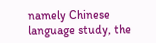namely Chinese language study, the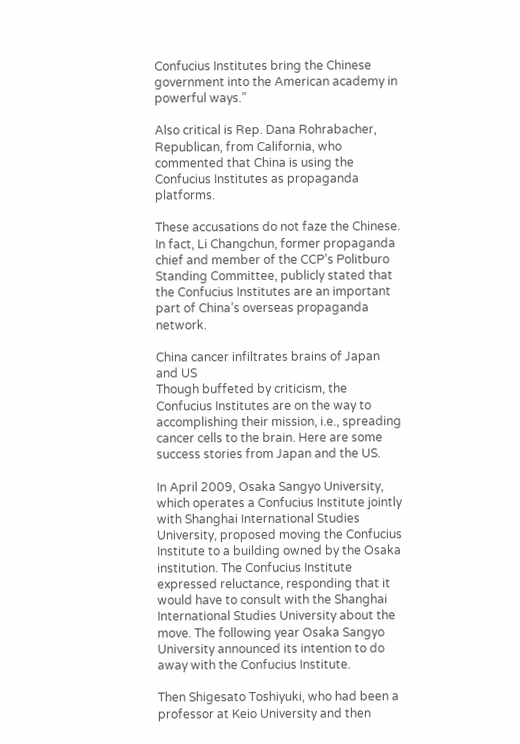Confucius Institutes bring the Chinese government into the American academy in powerful ways.”

Also critical is Rep. Dana Rohrabacher, Republican, from California, who commented that China is using the Confucius Institutes as propaganda platforms.

These accusations do not faze the Chinese. In fact, Li Changchun, former propaganda chief and member of the CCP’s Politburo Standing Committee, publicly stated that the Confucius Institutes are an important part of China’s overseas propaganda network.

China cancer infiltrates brains of Japan and US
Though buffeted by criticism, the Confucius Institutes are on the way to accomplishing their mission, i.e., spreading cancer cells to the brain. Here are some success stories from Japan and the US.

In April 2009, Osaka Sangyo University, which operates a Confucius Institute jointly with Shanghai International Studies University, proposed moving the Confucius Institute to a building owned by the Osaka institution. The Confucius Institute expressed reluctance, responding that it would have to consult with the Shanghai International Studies University about the move. The following year Osaka Sangyo University announced its intention to do away with the Confucius Institute.

Then Shigesato Toshiyuki, who had been a professor at Keio University and then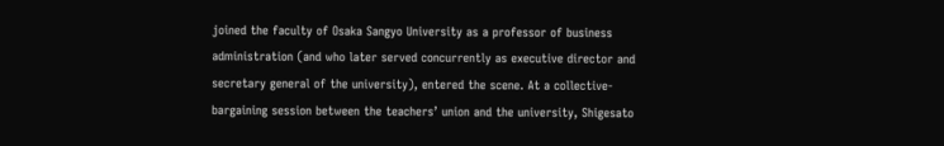joined the faculty of Osaka Sangyo University as a professor of business administration (and who later served concurrently as executive director and secretary general of the university), entered the scene. At a collective-bargaining session between the teachers’ union and the university, Shigesato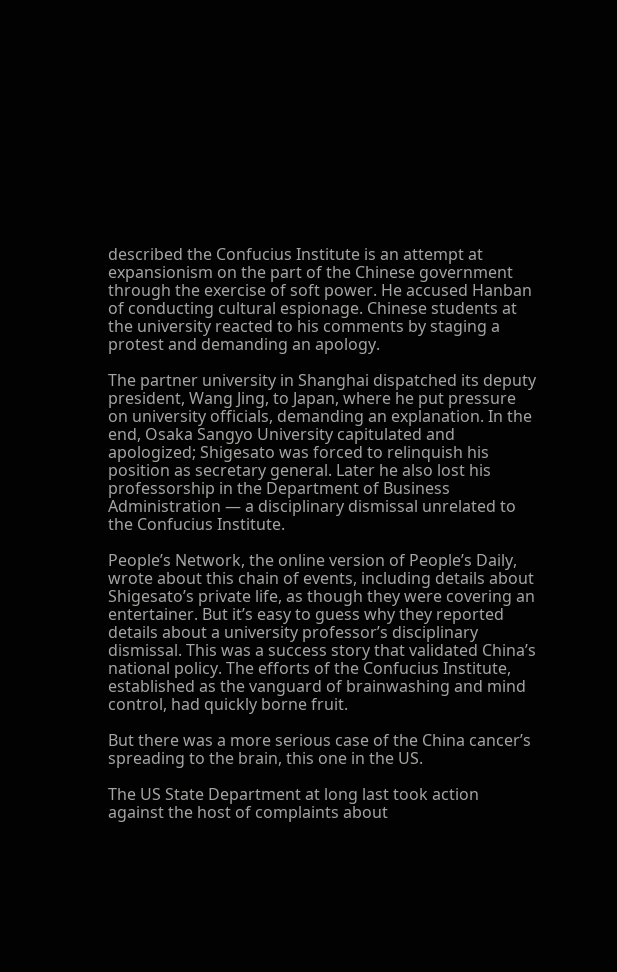described the Confucius Institute is an attempt at expansionism on the part of the Chinese government through the exercise of soft power. He accused Hanban of conducting cultural espionage. Chinese students at the university reacted to his comments by staging a protest and demanding an apology.

The partner university in Shanghai dispatched its deputy president, Wang Jing, to Japan, where he put pressure on university officials, demanding an explanation. In the end, Osaka Sangyo University capitulated and apologized; Shigesato was forced to relinquish his position as secretary general. Later he also lost his professorship in the Department of Business Administration — a disciplinary dismissal unrelated to the Confucius Institute.

People’s Network, the online version of People’s Daily, wrote about this chain of events, including details about Shigesato’s private life, as though they were covering an entertainer. But it’s easy to guess why they reported details about a university professor’s disciplinary dismissal. This was a success story that validated China’s national policy. The efforts of the Confucius Institute, established as the vanguard of brainwashing and mind control, had quickly borne fruit.

But there was a more serious case of the China cancer’s spreading to the brain, this one in the US.

The US State Department at long last took action against the host of complaints about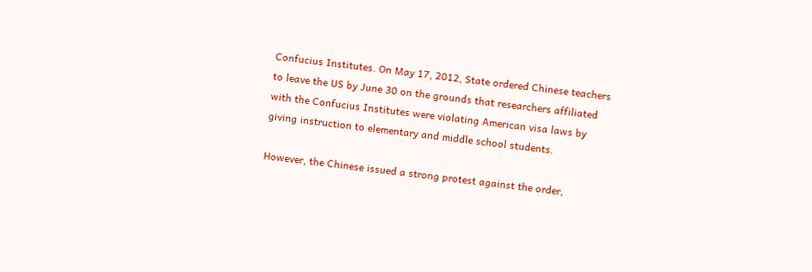Confucius Institutes. On May 17, 2012, State ordered Chinese teachers to leave the US by June 30 on the grounds that researchers affiliated with the Confucius Institutes were violating American visa laws by giving instruction to elementary and middle school students.

However, the Chinese issued a strong protest against the order,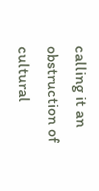calling it an obstruction of cultural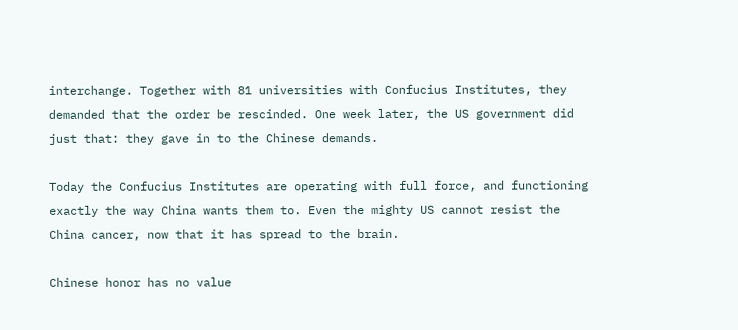interchange. Together with 81 universities with Confucius Institutes, they demanded that the order be rescinded. One week later, the US government did just that: they gave in to the Chinese demands.

Today the Confucius Institutes are operating with full force, and functioning exactly the way China wants them to. Even the mighty US cannot resist the China cancer, now that it has spread to the brain.

Chinese honor has no value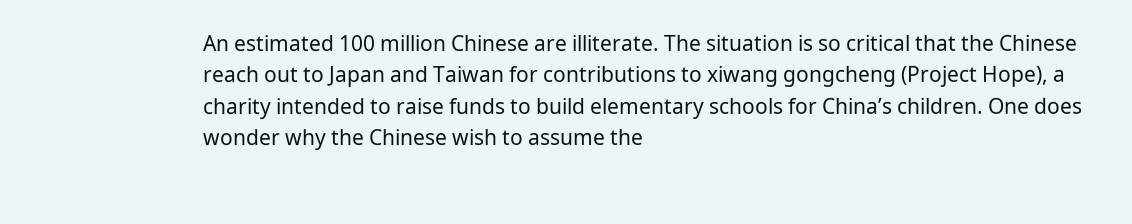An estimated 100 million Chinese are illiterate. The situation is so critical that the Chinese reach out to Japan and Taiwan for contributions to xiwang gongcheng (Project Hope), a charity intended to raise funds to build elementary schools for China’s children. One does wonder why the Chinese wish to assume the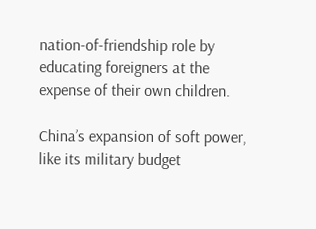nation-of-friendship role by educating foreigners at the expense of their own children.

China’s expansion of soft power, like its military budget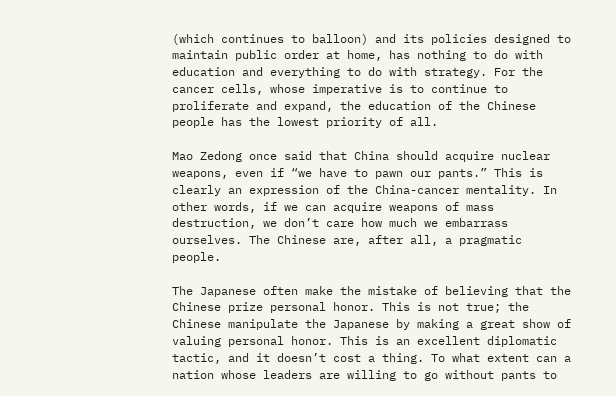(which continues to balloon) and its policies designed to maintain public order at home, has nothing to do with education and everything to do with strategy. For the cancer cells, whose imperative is to continue to proliferate and expand, the education of the Chinese people has the lowest priority of all.

Mao Zedong once said that China should acquire nuclear weapons, even if “we have to pawn our pants.” This is clearly an expression of the China-cancer mentality. In other words, if we can acquire weapons of mass destruction, we don’t care how much we embarrass ourselves. The Chinese are, after all, a pragmatic people.

The Japanese often make the mistake of believing that the Chinese prize personal honor. This is not true; the Chinese manipulate the Japanese by making a great show of valuing personal honor. This is an excellent diplomatic tactic, and it doesn’t cost a thing. To what extent can a nation whose leaders are willing to go without pants to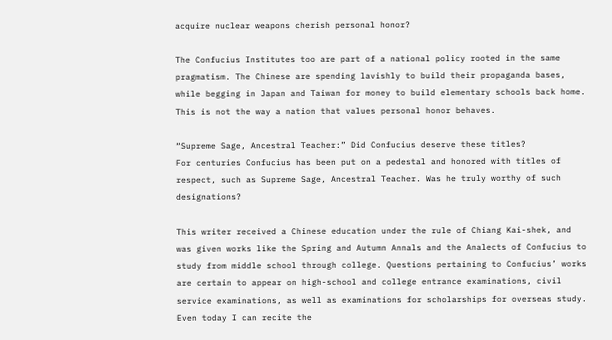acquire nuclear weapons cherish personal honor?

The Confucius Institutes too are part of a national policy rooted in the same pragmatism. The Chinese are spending lavishly to build their propaganda bases, while begging in Japan and Taiwan for money to build elementary schools back home. This is not the way a nation that values personal honor behaves.

“Supreme Sage, Ancestral Teacher:” Did Confucius deserve these titles?
For centuries Confucius has been put on a pedestal and honored with titles of respect, such as Supreme Sage, Ancestral Teacher. Was he truly worthy of such designations?

This writer received a Chinese education under the rule of Chiang Kai-shek, and was given works like the Spring and Autumn Annals and the Analects of Confucius to study from middle school through college. Questions pertaining to Confucius’ works are certain to appear on high-school and college entrance examinations, civil service examinations, as well as examinations for scholarships for overseas study. Even today I can recite the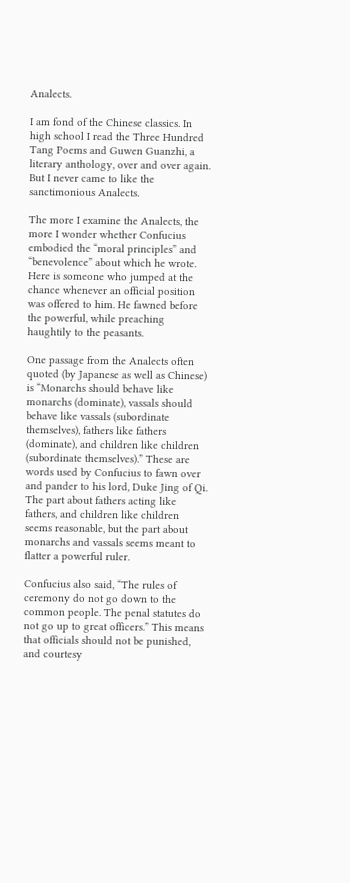Analects.

I am fond of the Chinese classics. In high school I read the Three Hundred Tang Poems and Guwen Guanzhi, a literary anthology, over and over again. But I never came to like the sanctimonious Analects.

The more I examine the Analects, the more I wonder whether Confucius embodied the “moral principles” and “benevolence” about which he wrote. Here is someone who jumped at the chance whenever an official position was offered to him. He fawned before the powerful, while preaching haughtily to the peasants.

One passage from the Analects often quoted (by Japanese as well as Chinese) is “Monarchs should behave like monarchs (dominate), vassals should behave like vassals (subordinate themselves), fathers like fathers (dominate), and children like children (subordinate themselves).” These are words used by Confucius to fawn over and pander to his lord, Duke Jing of Qi. The part about fathers acting like fathers, and children like children seems reasonable, but the part about monarchs and vassals seems meant to flatter a powerful ruler.

Confucius also said, “The rules of ceremony do not go down to the common people. The penal statutes do not go up to great officers.” This means that officials should not be punished, and courtesy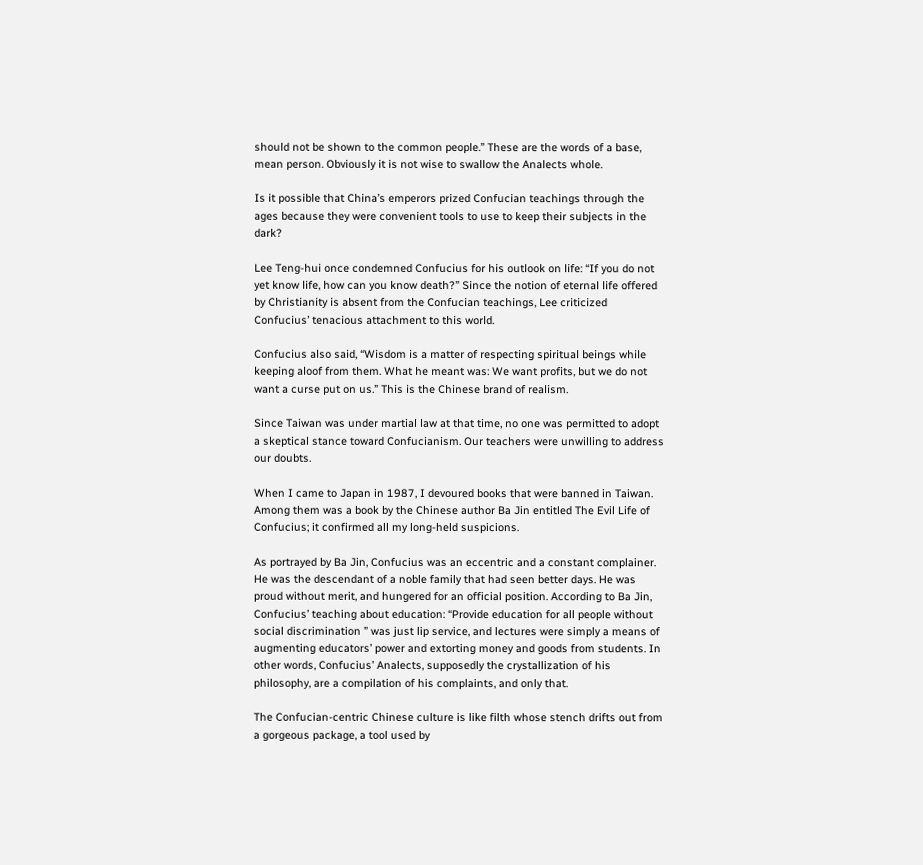should not be shown to the common people.” These are the words of a base, mean person. Obviously it is not wise to swallow the Analects whole.

Is it possible that China’s emperors prized Confucian teachings through the ages because they were convenient tools to use to keep their subjects in the dark?

Lee Teng-hui once condemned Confucius for his outlook on life: “If you do not yet know life, how can you know death?” Since the notion of eternal life offered by Christianity is absent from the Confucian teachings, Lee criticized Confucius’ tenacious attachment to this world.

Confucius also said, “Wisdom is a matter of respecting spiritual beings while keeping aloof from them. What he meant was: We want profits, but we do not want a curse put on us.” This is the Chinese brand of realism.

Since Taiwan was under martial law at that time, no one was permitted to adopt a skeptical stance toward Confucianism. Our teachers were unwilling to address our doubts.

When I came to Japan in 1987, I devoured books that were banned in Taiwan. Among them was a book by the Chinese author Ba Jin entitled The Evil Life of Confucius; it confirmed all my long-held suspicions.

As portrayed by Ba Jin, Confucius was an eccentric and a constant complainer. He was the descendant of a noble family that had seen better days. He was proud without merit, and hungered for an official position. According to Ba Jin, Confucius’ teaching about education: “Provide education for all people without social discrimination ” was just lip service, and lectures were simply a means of augmenting educators’ power and extorting money and goods from students. In other words, Confucius’ Analects, supposedly the crystallization of his philosophy, are a compilation of his complaints, and only that.

The Confucian-centric Chinese culture is like filth whose stench drifts out from a gorgeous package, a tool used by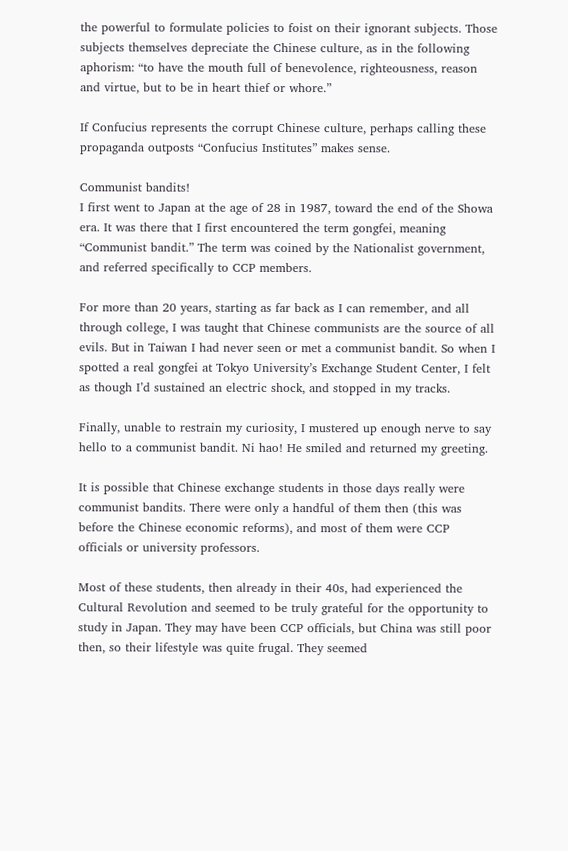the powerful to formulate policies to foist on their ignorant subjects. Those subjects themselves depreciate the Chinese culture, as in the following aphorism: “to have the mouth full of benevolence, righteousness, reason and virtue, but to be in heart thief or whore.”

If Confucius represents the corrupt Chinese culture, perhaps calling these propaganda outposts “Confucius Institutes” makes sense.

Communist bandits!
I first went to Japan at the age of 28 in 1987, toward the end of the Showa era. It was there that I first encountered the term gongfei, meaning “Communist bandit.” The term was coined by the Nationalist government, and referred specifically to CCP members.

For more than 20 years, starting as far back as I can remember, and all through college, I was taught that Chinese communists are the source of all evils. But in Taiwan I had never seen or met a communist bandit. So when I spotted a real gongfei at Tokyo University’s Exchange Student Center, I felt as though I’d sustained an electric shock, and stopped in my tracks.

Finally, unable to restrain my curiosity, I mustered up enough nerve to say hello to a communist bandit. Ni hao! He smiled and returned my greeting.

It is possible that Chinese exchange students in those days really were communist bandits. There were only a handful of them then (this was before the Chinese economic reforms), and most of them were CCP officials or university professors.

Most of these students, then already in their 40s, had experienced the Cultural Revolution and seemed to be truly grateful for the opportunity to study in Japan. They may have been CCP officials, but China was still poor then, so their lifestyle was quite frugal. They seemed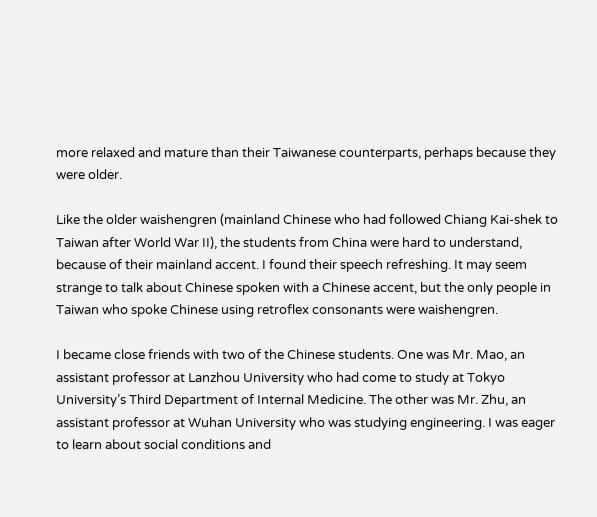more relaxed and mature than their Taiwanese counterparts, perhaps because they were older.

Like the older waishengren (mainland Chinese who had followed Chiang Kai-shek to Taiwan after World War II), the students from China were hard to understand, because of their mainland accent. I found their speech refreshing. It may seem strange to talk about Chinese spoken with a Chinese accent, but the only people in Taiwan who spoke Chinese using retroflex consonants were waishengren.

I became close friends with two of the Chinese students. One was Mr. Mao, an assistant professor at Lanzhou University who had come to study at Tokyo University’s Third Department of Internal Medicine. The other was Mr. Zhu, an assistant professor at Wuhan University who was studying engineering. I was eager to learn about social conditions and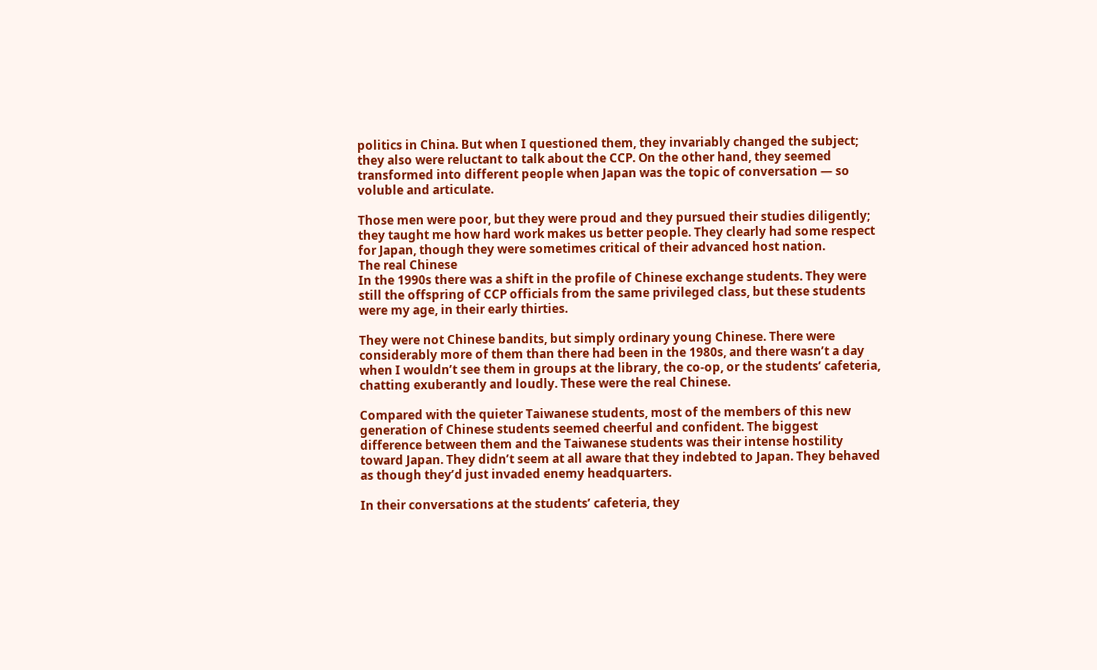politics in China. But when I questioned them, they invariably changed the subject; they also were reluctant to talk about the CCP. On the other hand, they seemed transformed into different people when Japan was the topic of conversation — so voluble and articulate.

Those men were poor, but they were proud and they pursued their studies diligently; they taught me how hard work makes us better people. They clearly had some respect for Japan, though they were sometimes critical of their advanced host nation.
The real Chinese
In the 1990s there was a shift in the profile of Chinese exchange students. They were still the offspring of CCP officials from the same privileged class, but these students were my age, in their early thirties.

They were not Chinese bandits, but simply ordinary young Chinese. There were considerably more of them than there had been in the 1980s, and there wasn’t a day when I wouldn’t see them in groups at the library, the co-op, or the students’ cafeteria, chatting exuberantly and loudly. These were the real Chinese.

Compared with the quieter Taiwanese students, most of the members of this new generation of Chinese students seemed cheerful and confident. The biggest difference between them and the Taiwanese students was their intense hostility toward Japan. They didn’t seem at all aware that they indebted to Japan. They behaved as though they’d just invaded enemy headquarters.

In their conversations at the students’ cafeteria, they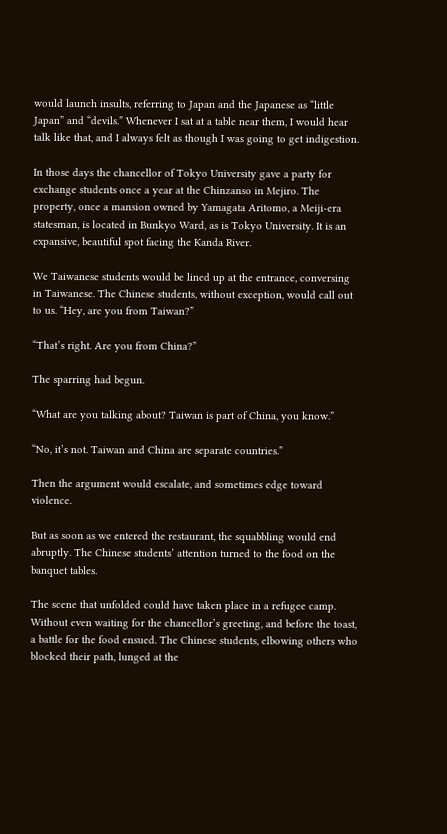would launch insults, referring to Japan and the Japanese as “little Japan” and “devils.” Whenever I sat at a table near them, I would hear talk like that, and I always felt as though I was going to get indigestion.

In those days the chancellor of Tokyo University gave a party for exchange students once a year at the Chinzanso in Mejiro. The property, once a mansion owned by Yamagata Aritomo, a Meiji-era statesman, is located in Bunkyo Ward, as is Tokyo University. It is an expansive, beautiful spot facing the Kanda River.

We Taiwanese students would be lined up at the entrance, conversing in Taiwanese. The Chinese students, without exception, would call out to us. “Hey, are you from Taiwan?”

“That’s right. Are you from China?”

The sparring had begun.

“What are you talking about? Taiwan is part of China, you know.”

“No, it’s not. Taiwan and China are separate countries.”

Then the argument would escalate, and sometimes edge toward violence.

But as soon as we entered the restaurant, the squabbling would end abruptly. The Chinese students’ attention turned to the food on the banquet tables.

The scene that unfolded could have taken place in a refugee camp. Without even waiting for the chancellor’s greeting, and before the toast, a battle for the food ensued. The Chinese students, elbowing others who blocked their path, lunged at the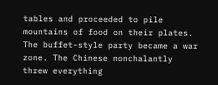tables and proceeded to pile mountains of food on their plates. The buffet-style party became a war zone. The Chinese nonchalantly threw everything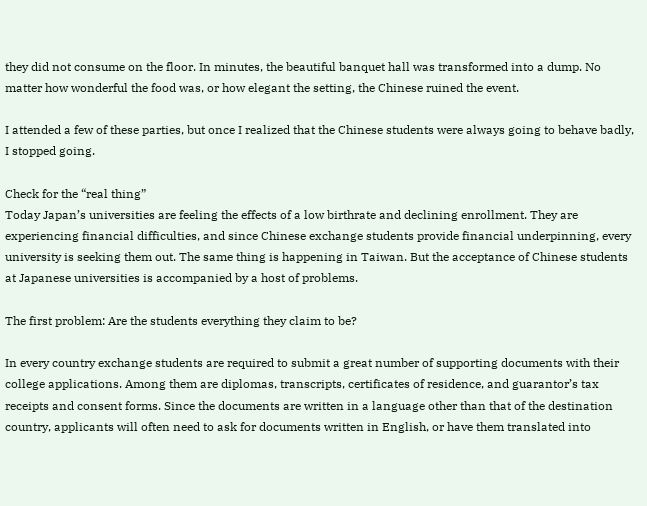they did not consume on the floor. In minutes, the beautiful banquet hall was transformed into a dump. No matter how wonderful the food was, or how elegant the setting, the Chinese ruined the event.

I attended a few of these parties, but once I realized that the Chinese students were always going to behave badly, I stopped going.

Check for the “real thing”
Today Japan’s universities are feeling the effects of a low birthrate and declining enrollment. They are experiencing financial difficulties, and since Chinese exchange students provide financial underpinning, every university is seeking them out. The same thing is happening in Taiwan. But the acceptance of Chinese students at Japanese universities is accompanied by a host of problems.

The first problem: Are the students everything they claim to be?

In every country exchange students are required to submit a great number of supporting documents with their college applications. Among them are diplomas, transcripts, certificates of residence, and guarantor’s tax receipts and consent forms. Since the documents are written in a language other than that of the destination country, applicants will often need to ask for documents written in English, or have them translated into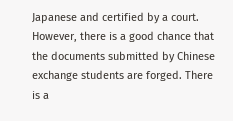Japanese and certified by a court.
However, there is a good chance that the documents submitted by Chinese exchange students are forged. There is a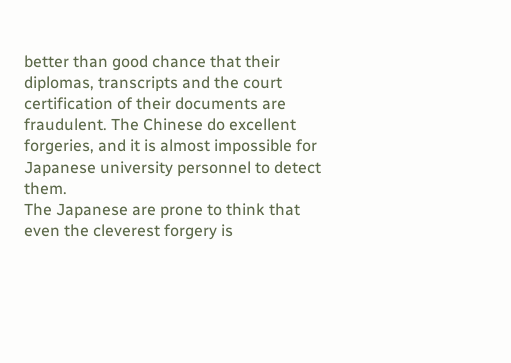better than good chance that their diplomas, transcripts and the court certification of their documents are fraudulent. The Chinese do excellent forgeries, and it is almost impossible for Japanese university personnel to detect them.
The Japanese are prone to think that even the cleverest forgery is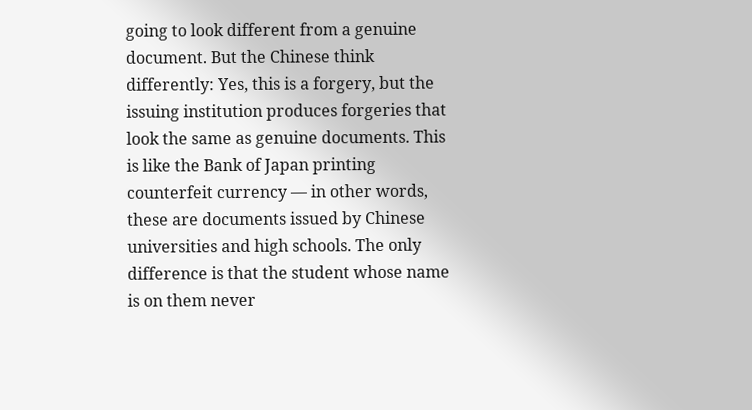going to look different from a genuine document. But the Chinese think differently: Yes, this is a forgery, but the issuing institution produces forgeries that look the same as genuine documents. This is like the Bank of Japan printing counterfeit currency — in other words, these are documents issued by Chinese universities and high schools. The only difference is that the student whose name is on them never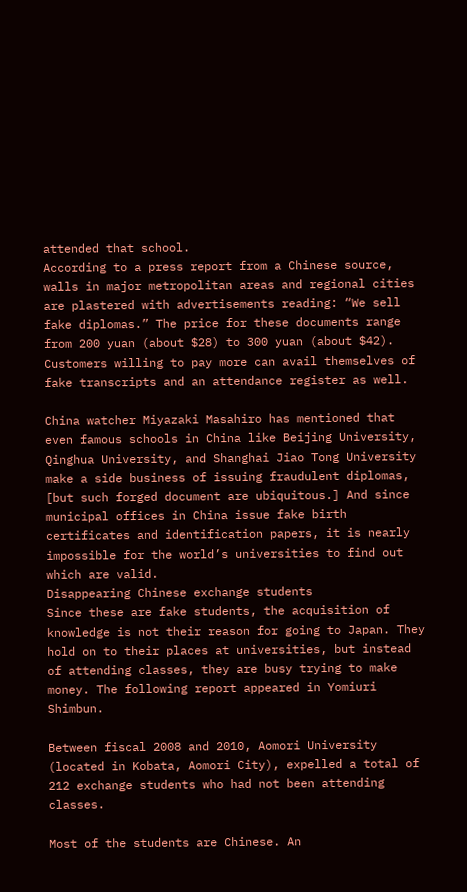attended that school.
According to a press report from a Chinese source, walls in major metropolitan areas and regional cities are plastered with advertisements reading: “We sell fake diplomas.” The price for these documents range from 200 yuan (about $28) to 300 yuan (about $42). Customers willing to pay more can avail themselves of fake transcripts and an attendance register as well.

China watcher Miyazaki Masahiro has mentioned that even famous schools in China like Beijing University, Qinghua University, and Shanghai Jiao Tong University make a side business of issuing fraudulent diplomas, [but such forged document are ubiquitous.] And since municipal offices in China issue fake birth certificates and identification papers, it is nearly impossible for the world’s universities to find out which are valid.
Disappearing Chinese exchange students
Since these are fake students, the acquisition of knowledge is not their reason for going to Japan. They hold on to their places at universities, but instead of attending classes, they are busy trying to make money. The following report appeared in Yomiuri Shimbun.

Between fiscal 2008 and 2010, Aomori University (located in Kobata, Aomori City), expelled a total of 212 exchange students who had not been attending classes.

Most of the students are Chinese. An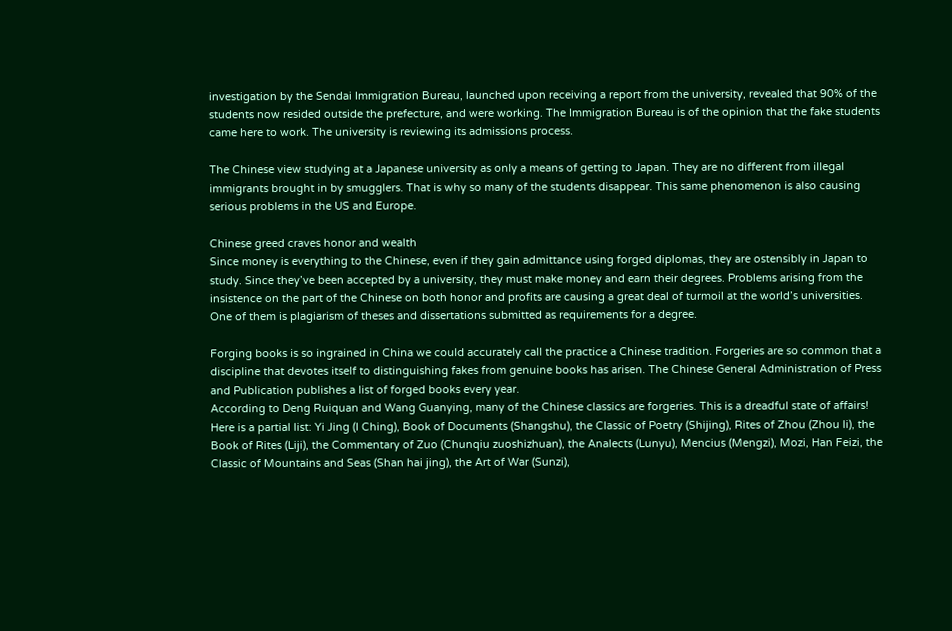investigation by the Sendai Immigration Bureau, launched upon receiving a report from the university, revealed that 90% of the students now resided outside the prefecture, and were working. The Immigration Bureau is of the opinion that the fake students came here to work. The university is reviewing its admissions process.

The Chinese view studying at a Japanese university as only a means of getting to Japan. They are no different from illegal immigrants brought in by smugglers. That is why so many of the students disappear. This same phenomenon is also causing serious problems in the US and Europe.

Chinese greed craves honor and wealth
Since money is everything to the Chinese, even if they gain admittance using forged diplomas, they are ostensibly in Japan to study. Since they’ve been accepted by a university, they must make money and earn their degrees. Problems arising from the insistence on the part of the Chinese on both honor and profits are causing a great deal of turmoil at the world’s universities. One of them is plagiarism of theses and dissertations submitted as requirements for a degree.

Forging books is so ingrained in China we could accurately call the practice a Chinese tradition. Forgeries are so common that a discipline that devotes itself to distinguishing fakes from genuine books has arisen. The Chinese General Administration of Press and Publication publishes a list of forged books every year.
According to Deng Ruiquan and Wang Guanying, many of the Chinese classics are forgeries. This is a dreadful state of affairs! Here is a partial list: Yi Jing (I Ching), Book of Documents (Shangshu), the Classic of Poetry (Shijing), Rites of Zhou (Zhou li), the Book of Rites (Liji), the Commentary of Zuo (Chunqiu zuoshizhuan), the Analects (Lunyu), Mencius (Mengzi), Mozi, Han Feizi, the Classic of Mountains and Seas (Shan hai jing), the Art of War (Sunzi),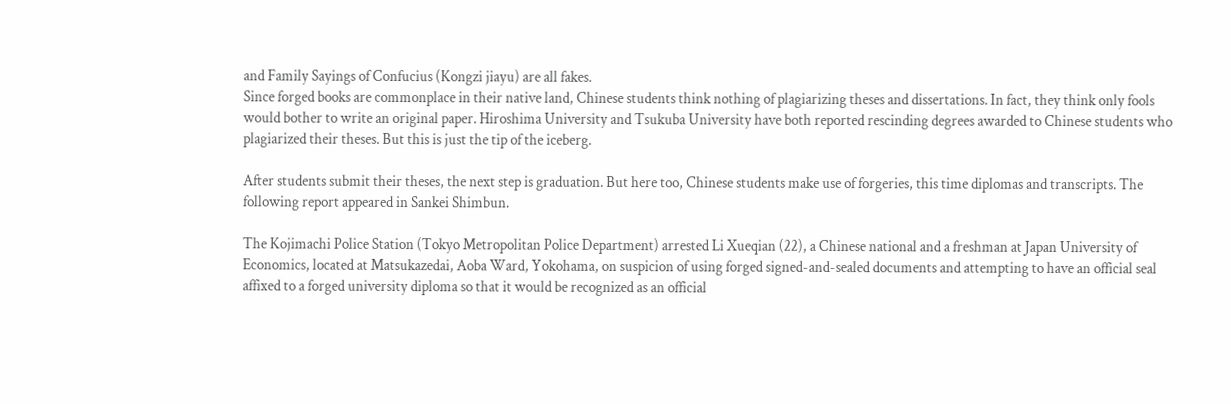and Family Sayings of Confucius (Kongzi jiayu) are all fakes.
Since forged books are commonplace in their native land, Chinese students think nothing of plagiarizing theses and dissertations. In fact, they think only fools would bother to write an original paper. Hiroshima University and Tsukuba University have both reported rescinding degrees awarded to Chinese students who plagiarized their theses. But this is just the tip of the iceberg.

After students submit their theses, the next step is graduation. But here too, Chinese students make use of forgeries, this time diplomas and transcripts. The following report appeared in Sankei Shimbun.

The Kojimachi Police Station (Tokyo Metropolitan Police Department) arrested Li Xueqian (22), a Chinese national and a freshman at Japan University of Economics, located at Matsukazedai, Aoba Ward, Yokohama, on suspicion of using forged signed-and-sealed documents and attempting to have an official seal affixed to a forged university diploma so that it would be recognized as an official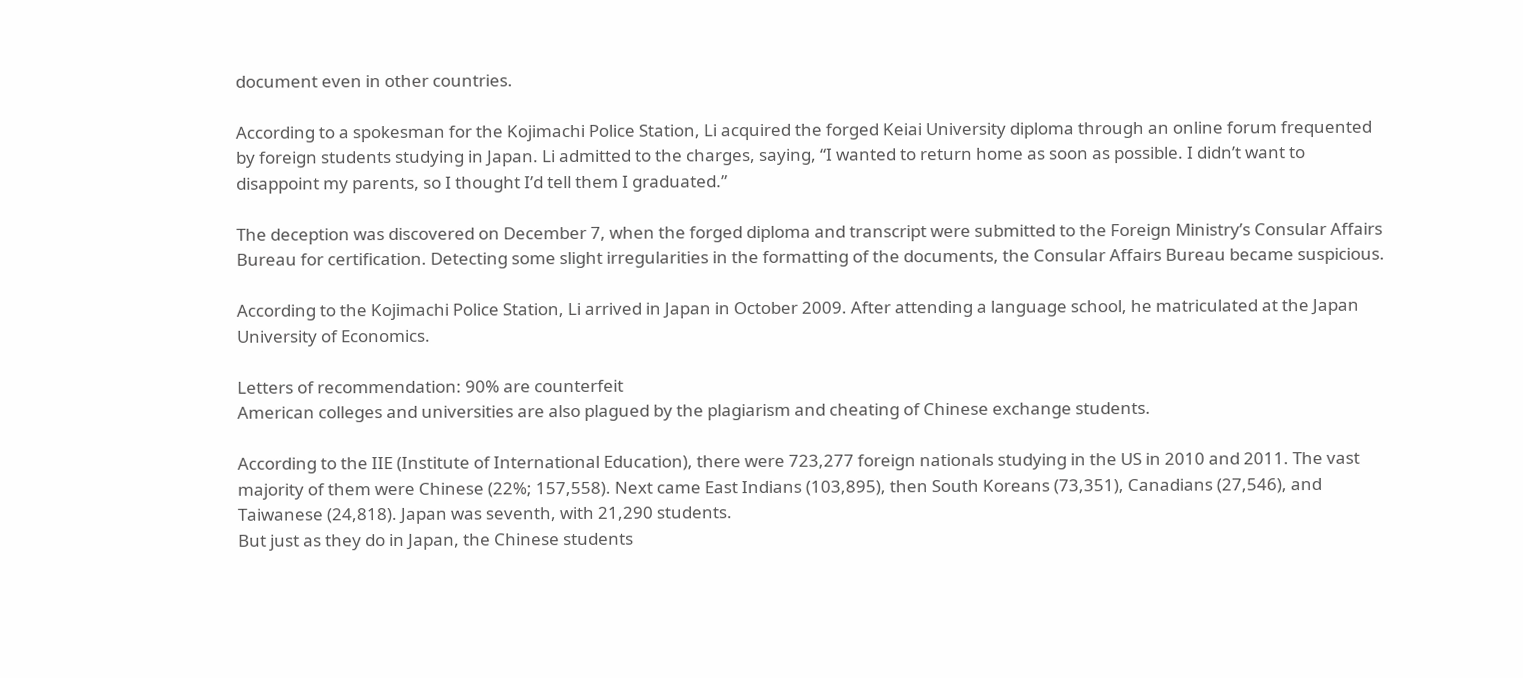document even in other countries.

According to a spokesman for the Kojimachi Police Station, Li acquired the forged Keiai University diploma through an online forum frequented by foreign students studying in Japan. Li admitted to the charges, saying, “I wanted to return home as soon as possible. I didn’t want to disappoint my parents, so I thought I’d tell them I graduated.”

The deception was discovered on December 7, when the forged diploma and transcript were submitted to the Foreign Ministry’s Consular Affairs Bureau for certification. Detecting some slight irregularities in the formatting of the documents, the Consular Affairs Bureau became suspicious.

According to the Kojimachi Police Station, Li arrived in Japan in October 2009. After attending a language school, he matriculated at the Japan University of Economics.

Letters of recommendation: 90% are counterfeit
American colleges and universities are also plagued by the plagiarism and cheating of Chinese exchange students.

According to the IIE (Institute of International Education), there were 723,277 foreign nationals studying in the US in 2010 and 2011. The vast majority of them were Chinese (22%; 157,558). Next came East Indians (103,895), then South Koreans (73,351), Canadians (27,546), and Taiwanese (24,818). Japan was seventh, with 21,290 students.
But just as they do in Japan, the Chinese students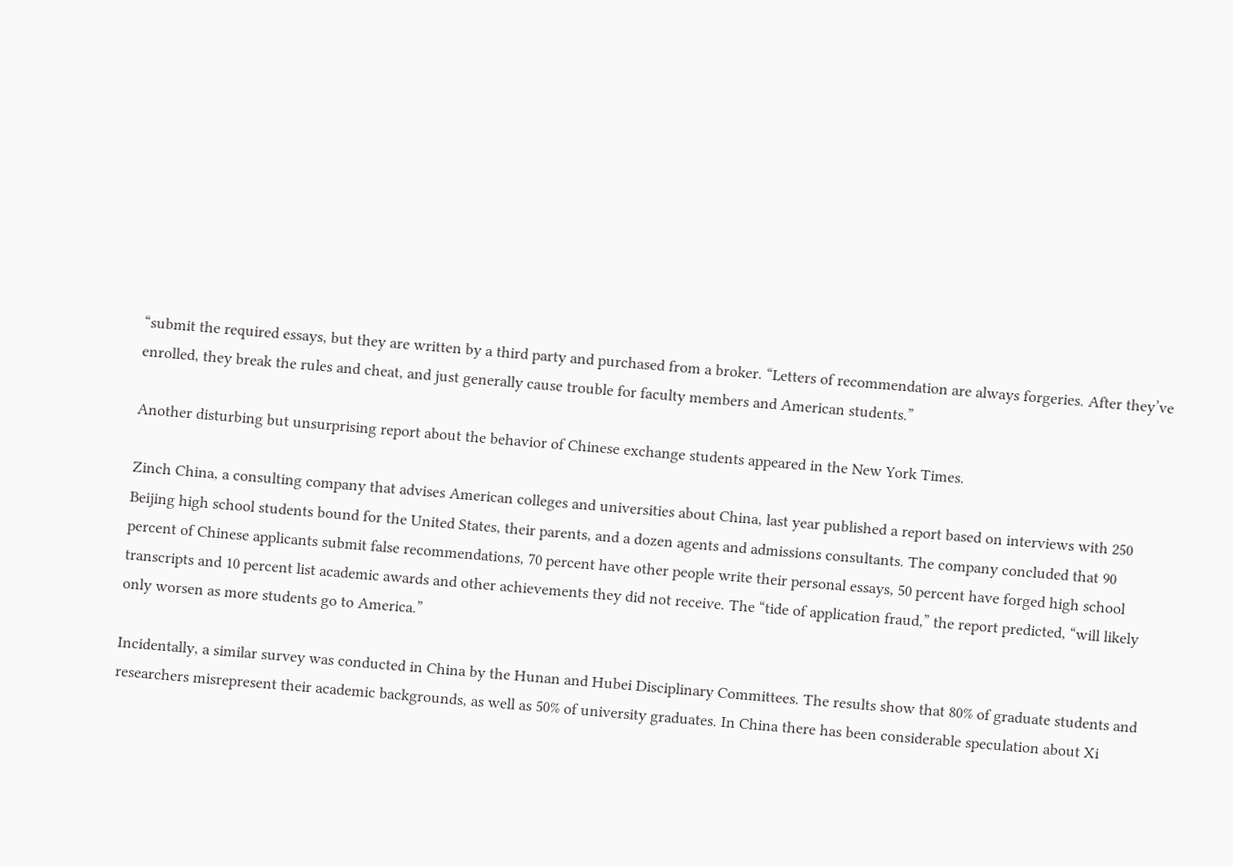“submit the required essays, but they are written by a third party and purchased from a broker. “Letters of recommendation are always forgeries. After they’ve enrolled, they break the rules and cheat, and just generally cause trouble for faculty members and American students.”

Another disturbing but unsurprising report about the behavior of Chinese exchange students appeared in the New York Times.

Zinch China, a consulting company that advises American colleges and universities about China, last year published a report based on interviews with 250 Beijing high school students bound for the United States, their parents, and a dozen agents and admissions consultants. The company concluded that 90 percent of Chinese applicants submit false recommendations, 70 percent have other people write their personal essays, 50 percent have forged high school transcripts and 10 percent list academic awards and other achievements they did not receive. The “tide of application fraud,” the report predicted, “will likely only worsen as more students go to America.”

Incidentally, a similar survey was conducted in China by the Hunan and Hubei Disciplinary Committees. The results show that 80% of graduate students and researchers misrepresent their academic backgrounds, as well as 50% of university graduates. In China there has been considerable speculation about Xi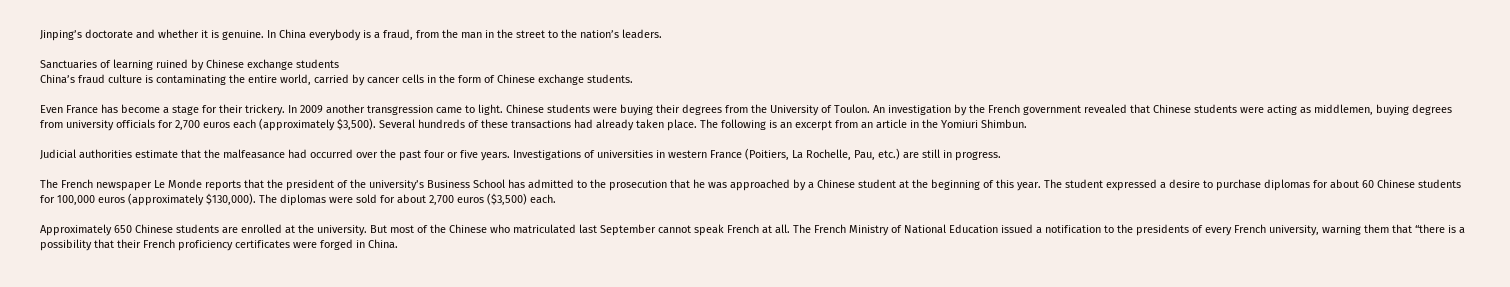Jinping’s doctorate and whether it is genuine. In China everybody is a fraud, from the man in the street to the nation’s leaders.

Sanctuaries of learning ruined by Chinese exchange students
China’s fraud culture is contaminating the entire world, carried by cancer cells in the form of Chinese exchange students.

Even France has become a stage for their trickery. In 2009 another transgression came to light. Chinese students were buying their degrees from the University of Toulon. An investigation by the French government revealed that Chinese students were acting as middlemen, buying degrees from university officials for 2,700 euros each (approximately $3,500). Several hundreds of these transactions had already taken place. The following is an excerpt from an article in the Yomiuri Shimbun.

Judicial authorities estimate that the malfeasance had occurred over the past four or five years. Investigations of universities in western France (Poitiers, La Rochelle, Pau, etc.) are still in progress.

The French newspaper Le Monde reports that the president of the university’s Business School has admitted to the prosecution that he was approached by a Chinese student at the beginning of this year. The student expressed a desire to purchase diplomas for about 60 Chinese students for 100,000 euros (approximately $130,000). The diplomas were sold for about 2,700 euros ($3,500) each.

Approximately 650 Chinese students are enrolled at the university. But most of the Chinese who matriculated last September cannot speak French at all. The French Ministry of National Education issued a notification to the presidents of every French university, warning them that “there is a possibility that their French proficiency certificates were forged in China.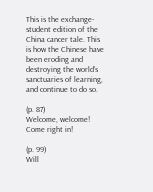This is the exchange-student edition of the China cancer tale. This is how the Chinese have been eroding and destroying the world’s sanctuaries of learning, and continue to do so.

(p. 87)
Welcome, welcome!
Come right in!

(p. 99)
Will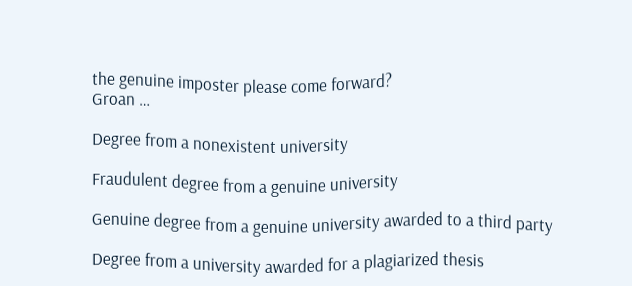the genuine imposter please come forward?
Groan …

Degree from a nonexistent university

Fraudulent degree from a genuine university

Genuine degree from a genuine university awarded to a third party

Degree from a university awarded for a plagiarized thesis